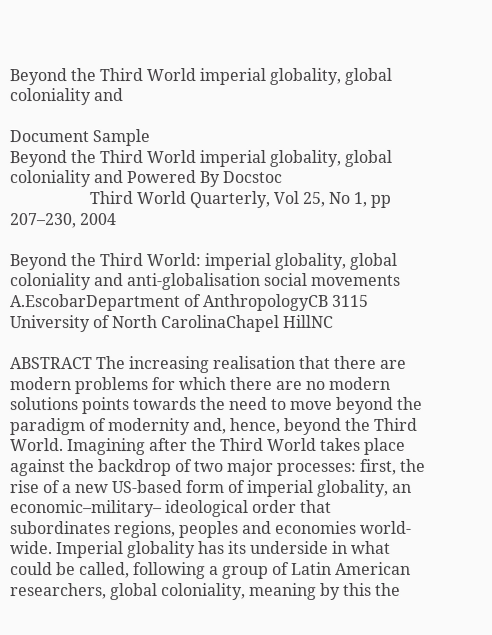Beyond the Third World imperial globality, global coloniality and

Document Sample
Beyond the Third World imperial globality, global coloniality and Powered By Docstoc
                    Third World Quarterly, Vol 25, No 1, pp 207–230, 2004

Beyond the Third World: imperial globality, global coloniality and anti-globalisation social movements
A.EscobarDepartment of AnthropologyCB 3115 University of North CarolinaChapel HillNC

ABSTRACT The increasing realisation that there are modern problems for which there are no modern solutions points towards the need to move beyond the paradigm of modernity and, hence, beyond the Third World. Imagining after the Third World takes place against the backdrop of two major processes: first, the rise of a new US-based form of imperial globality, an economic–military– ideological order that subordinates regions, peoples and economies world-wide. Imperial globality has its underside in what could be called, following a group of Latin American researchers, global coloniality, meaning by this the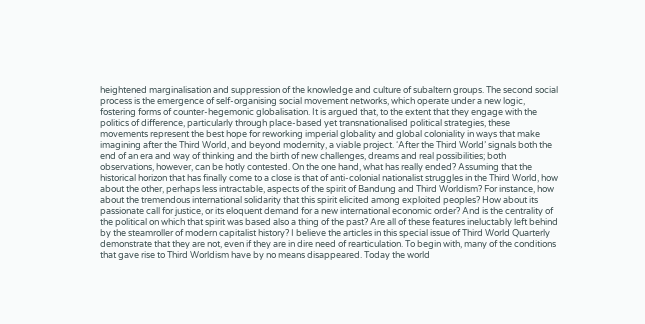heightened marginalisation and suppression of the knowledge and culture of subaltern groups. The second social process is the emergence of self-organising social movement networks, which operate under a new logic, fostering forms of counter-hegemonic globalisation. It is argued that, to the extent that they engage with the politics of difference, particularly through place-based yet transnationalised political strategies, these movements represent the best hope for reworking imperial globality and global coloniality in ways that make imagining after the Third World, and beyond modernity, a viable project. ‘After the Third World’ signals both the end of an era and way of thinking and the birth of new challenges, dreams and real possibilities; both observations, however, can be hotly contested. On the one hand, what has really ended? Assuming that the historical horizon that has finally come to a close is that of anti-colonial nationalist struggles in the Third World, how about the other, perhaps less intractable, aspects of the spirit of Bandung and Third Worldism? For instance, how about the tremendous international solidarity that this spirit elicited among exploited peoples? How about its passionate call for justice, or its eloquent demand for a new international economic order? And is the centrality of the political on which that spirit was based also a thing of the past? Are all of these features ineluctably left behind by the steamroller of modern capitalist history? I believe the articles in this special issue of Third World Quarterly demonstrate that they are not, even if they are in dire need of rearticulation. To begin with, many of the conditions that gave rise to Third Worldism have by no means disappeared. Today the world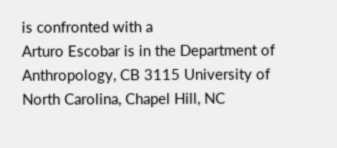is confronted with a
Arturo Escobar is in the Department of Anthropology, CB 3115 University of North Carolina, Chapel Hill, NC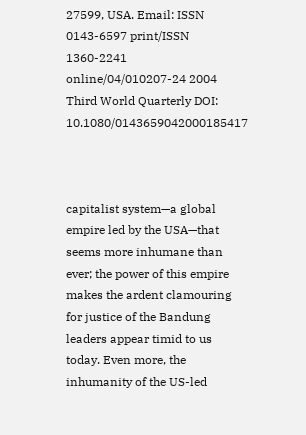27599, USA. Email: ISSN 0143-6597 print/ISSN 1360-2241 online/04/010207-24 2004 Third World Quarterly DOI: 10.1080/0143659042000185417



capitalist system—a global empire led by the USA—that seems more inhumane than ever; the power of this empire makes the ardent clamouring for justice of the Bandung leaders appear timid to us today. Even more, the inhumanity of the US-led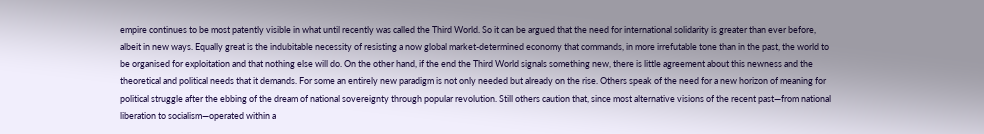empire continues to be most patently visible in what until recently was called the Third World. So it can be argued that the need for international solidarity is greater than ever before, albeit in new ways. Equally great is the indubitable necessity of resisting a now global market-determined economy that commands, in more irrefutable tone than in the past, the world to be organised for exploitation and that nothing else will do. On the other hand, if the end the Third World signals something new, there is little agreement about this newness and the theoretical and political needs that it demands. For some an entirely new paradigm is not only needed but already on the rise. Others speak of the need for a new horizon of meaning for political struggle after the ebbing of the dream of national sovereignty through popular revolution. Still others caution that, since most alternative visions of the recent past—from national liberation to socialism—operated within a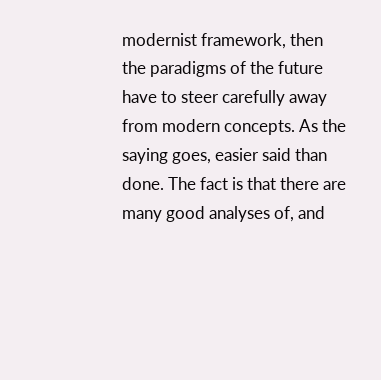modernist framework, then the paradigms of the future have to steer carefully away from modern concepts. As the saying goes, easier said than done. The fact is that there are many good analyses of, and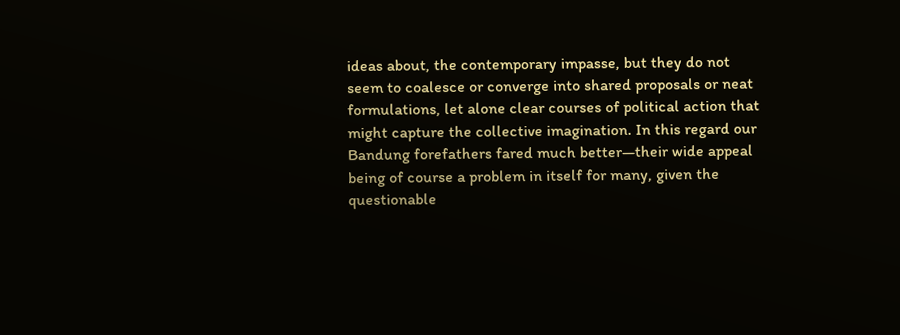ideas about, the contemporary impasse, but they do not seem to coalesce or converge into shared proposals or neat formulations, let alone clear courses of political action that might capture the collective imagination. In this regard our Bandung forefathers fared much better—their wide appeal being of course a problem in itself for many, given the questionable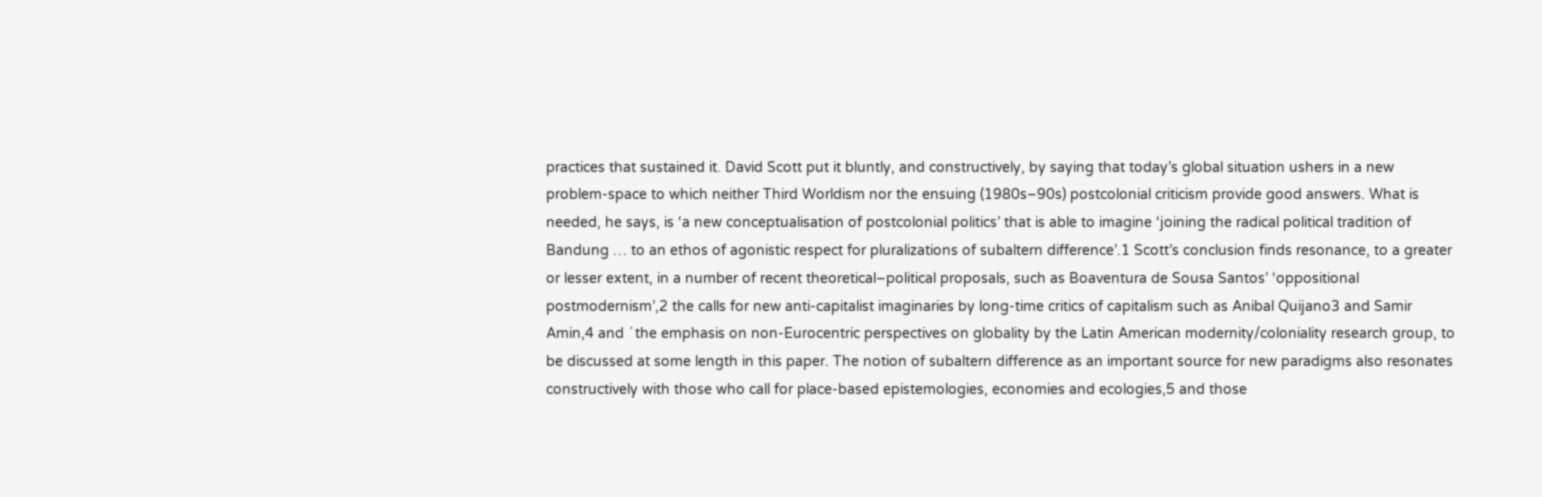practices that sustained it. David Scott put it bluntly, and constructively, by saying that today’s global situation ushers in a new problem-space to which neither Third Worldism nor the ensuing (1980s–90s) postcolonial criticism provide good answers. What is needed, he says, is ‘a new conceptualisation of postcolonial politics’ that is able to imagine ‘joining the radical political tradition of Bandung … to an ethos of agonistic respect for pluralizations of subaltern difference’.1 Scott’s conclusion finds resonance, to a greater or lesser extent, in a number of recent theoretical–political proposals, such as Boaventura de Sousa Santos’ ‘oppositional postmodernism’,2 the calls for new anti-capitalist imaginaries by long-time critics of capitalism such as Anibal Quijano3 and Samir Amin,4 and ´ the emphasis on non-Eurocentric perspectives on globality by the Latin American modernity/coloniality research group, to be discussed at some length in this paper. The notion of subaltern difference as an important source for new paradigms also resonates constructively with those who call for place-based epistemologies, economies and ecologies,5 and those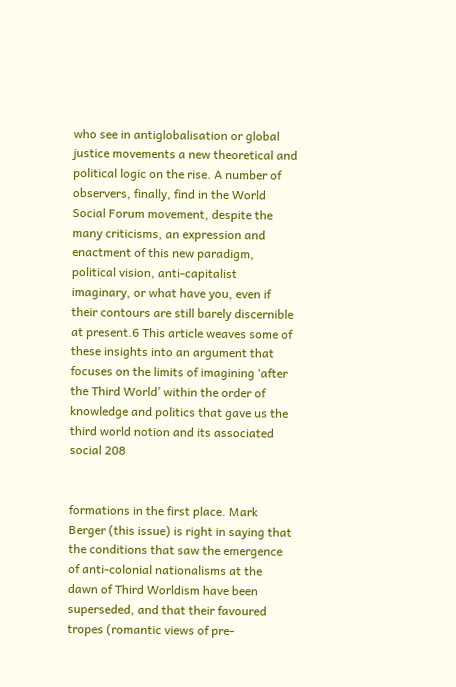who see in antiglobalisation or global justice movements a new theoretical and political logic on the rise. A number of observers, finally, find in the World Social Forum movement, despite the many criticisms, an expression and enactment of this new paradigm, political vision, anti-capitalist imaginary, or what have you, even if their contours are still barely discernible at present.6 This article weaves some of these insights into an argument that focuses on the limits of imagining ‘after the Third World’ within the order of knowledge and politics that gave us the third world notion and its associated social 208


formations in the first place. Mark Berger (this issue) is right in saying that the conditions that saw the emergence of anti-colonial nationalisms at the dawn of Third Worldism have been superseded, and that their favoured tropes (romantic views of pre-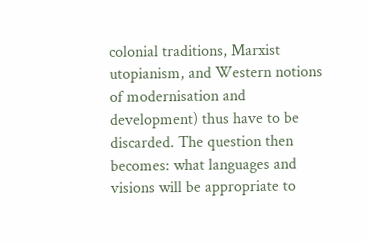colonial traditions, Marxist utopianism, and Western notions of modernisation and development) thus have to be discarded. The question then becomes: what languages and visions will be appropriate to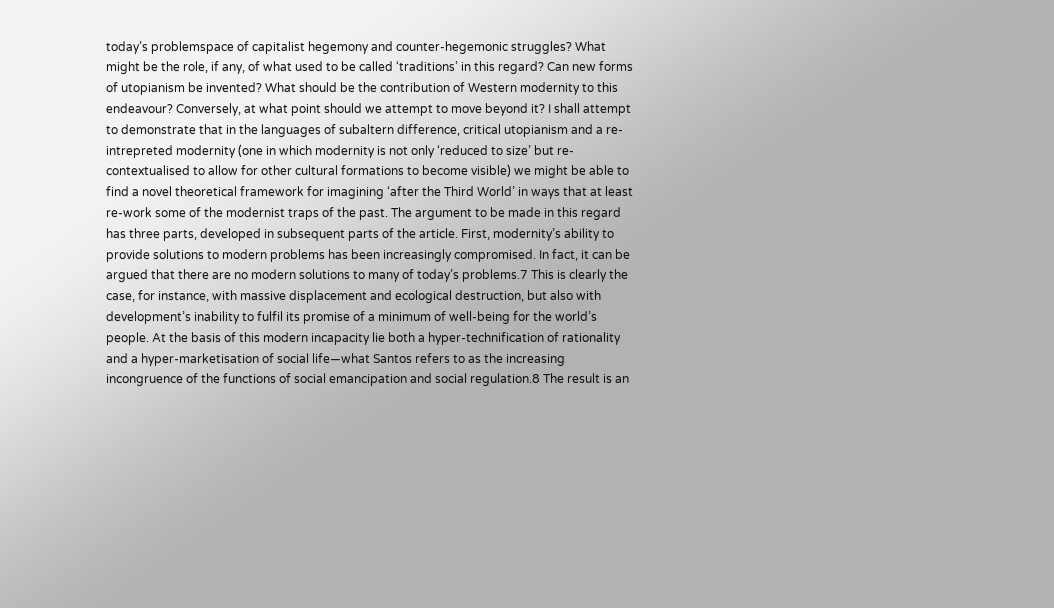today’s problemspace of capitalist hegemony and counter-hegemonic struggles? What might be the role, if any, of what used to be called ‘traditions’ in this regard? Can new forms of utopianism be invented? What should be the contribution of Western modernity to this endeavour? Conversely, at what point should we attempt to move beyond it? I shall attempt to demonstrate that in the languages of subaltern difference, critical utopianism and a re-intrepreted modernity (one in which modernity is not only ‘reduced to size’ but re-contextualised to allow for other cultural formations to become visible) we might be able to find a novel theoretical framework for imagining ‘after the Third World’ in ways that at least re-work some of the modernist traps of the past. The argument to be made in this regard has three parts, developed in subsequent parts of the article. First, modernity’s ability to provide solutions to modern problems has been increasingly compromised. In fact, it can be argued that there are no modern solutions to many of today’s problems.7 This is clearly the case, for instance, with massive displacement and ecological destruction, but also with development’s inability to fulfil its promise of a minimum of well-being for the world’s people. At the basis of this modern incapacity lie both a hyper-technification of rationality and a hyper-marketisation of social life—what Santos refers to as the increasing incongruence of the functions of social emancipation and social regulation.8 The result is an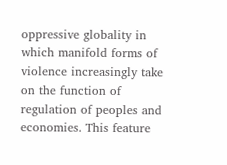oppressive globality in which manifold forms of violence increasingly take on the function of regulation of peoples and economies. This feature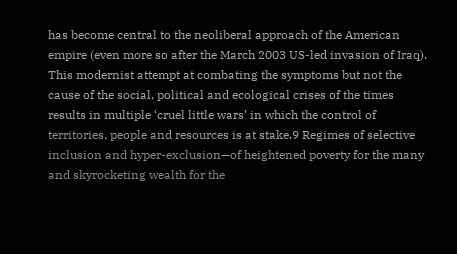has become central to the neoliberal approach of the American empire (even more so after the March 2003 US-led invasion of Iraq). This modernist attempt at combating the symptoms but not the cause of the social, political and ecological crises of the times results in multiple ‘cruel little wars’ in which the control of territories, people and resources is at stake.9 Regimes of selective inclusion and hyper-exclusion—of heightened poverty for the many and skyrocketing wealth for the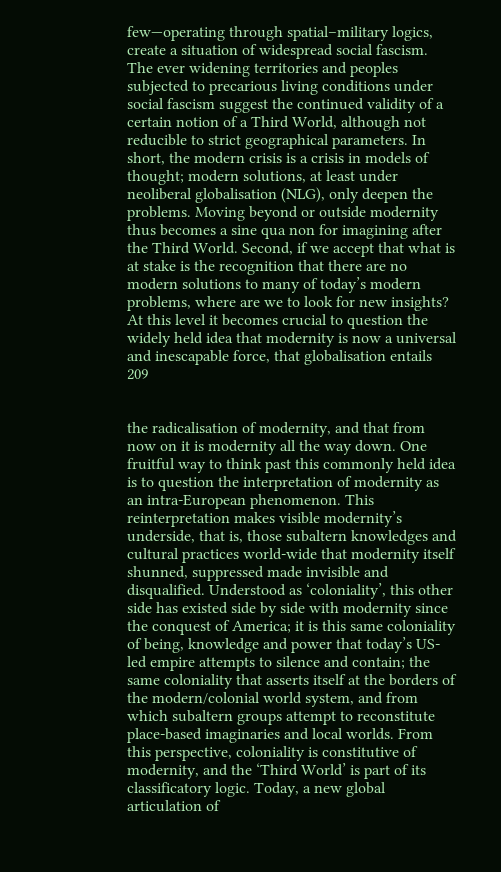few—operating through spatial–military logics, create a situation of widespread social fascism. The ever widening territories and peoples subjected to precarious living conditions under social fascism suggest the continued validity of a certain notion of a Third World, although not reducible to strict geographical parameters. In short, the modern crisis is a crisis in models of thought; modern solutions, at least under neoliberal globalisation (NLG), only deepen the problems. Moving beyond or outside modernity thus becomes a sine qua non for imagining after the Third World. Second, if we accept that what is at stake is the recognition that there are no modern solutions to many of today’s modern problems, where are we to look for new insights? At this level it becomes crucial to question the widely held idea that modernity is now a universal and inescapable force, that globalisation entails 209


the radicalisation of modernity, and that from now on it is modernity all the way down. One fruitful way to think past this commonly held idea is to question the interpretation of modernity as an intra-European phenomenon. This reinterpretation makes visible modernity’s underside, that is, those subaltern knowledges and cultural practices world-wide that modernity itself shunned, suppressed made invisible and disqualified. Understood as ‘coloniality’, this other side has existed side by side with modernity since the conquest of America; it is this same coloniality of being, knowledge and power that today’s US-led empire attempts to silence and contain; the same coloniality that asserts itself at the borders of the modern/colonial world system, and from which subaltern groups attempt to reconstitute place-based imaginaries and local worlds. From this perspective, coloniality is constitutive of modernity, and the ‘Third World’ is part of its classificatory logic. Today, a new global articulation of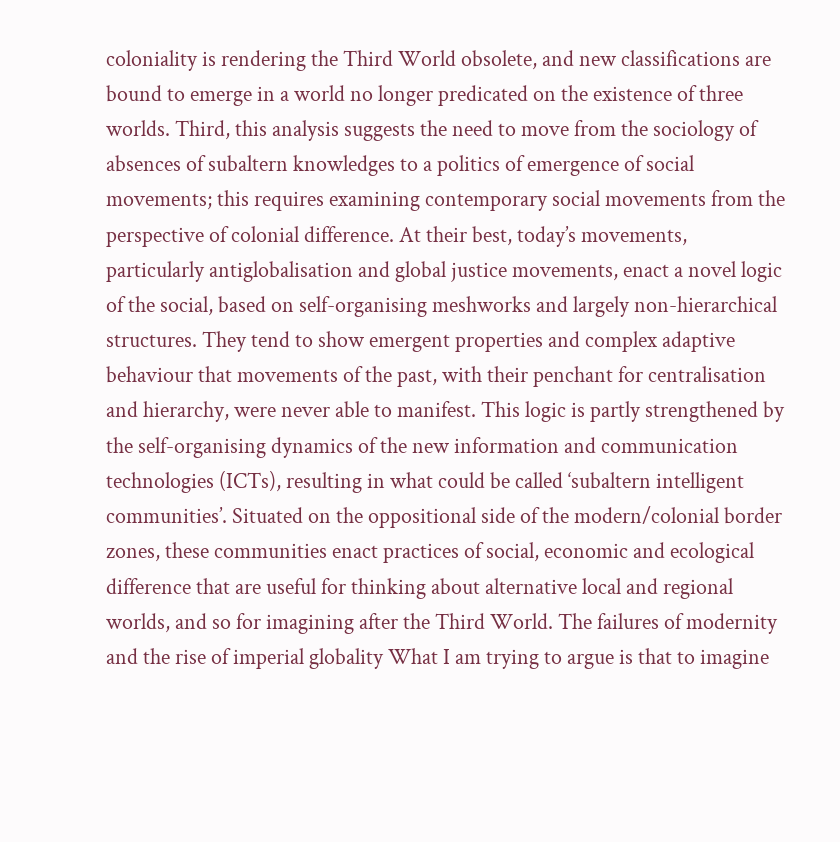coloniality is rendering the Third World obsolete, and new classifications are bound to emerge in a world no longer predicated on the existence of three worlds. Third, this analysis suggests the need to move from the sociology of absences of subaltern knowledges to a politics of emergence of social movements; this requires examining contemporary social movements from the perspective of colonial difference. At their best, today’s movements, particularly antiglobalisation and global justice movements, enact a novel logic of the social, based on self-organising meshworks and largely non-hierarchical structures. They tend to show emergent properties and complex adaptive behaviour that movements of the past, with their penchant for centralisation and hierarchy, were never able to manifest. This logic is partly strengthened by the self-organising dynamics of the new information and communication technologies (ICTs), resulting in what could be called ‘subaltern intelligent communities’. Situated on the oppositional side of the modern/colonial border zones, these communities enact practices of social, economic and ecological difference that are useful for thinking about alternative local and regional worlds, and so for imagining after the Third World. The failures of modernity and the rise of imperial globality What I am trying to argue is that to imagine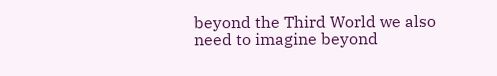beyond the Third World we also need to imagine beyond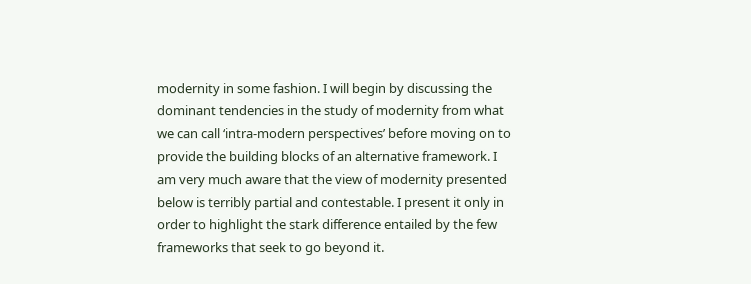modernity in some fashion. I will begin by discussing the dominant tendencies in the study of modernity from what we can call ‘intra-modern perspectives’ before moving on to provide the building blocks of an alternative framework. I am very much aware that the view of modernity presented below is terribly partial and contestable. I present it only in order to highlight the stark difference entailed by the few frameworks that seek to go beyond it.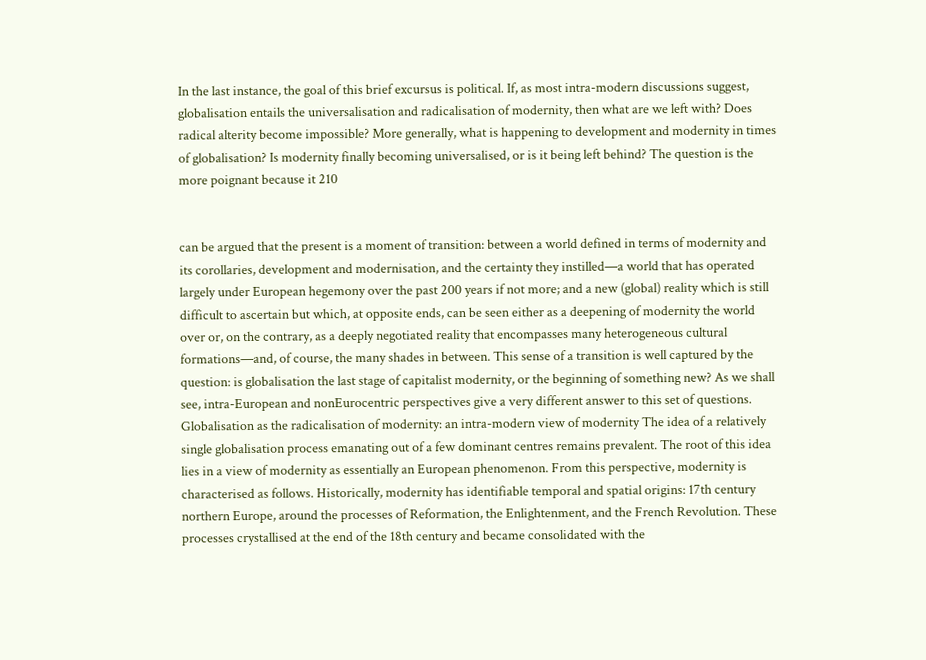In the last instance, the goal of this brief excursus is political. If, as most intra-modern discussions suggest, globalisation entails the universalisation and radicalisation of modernity, then what are we left with? Does radical alterity become impossible? More generally, what is happening to development and modernity in times of globalisation? Is modernity finally becoming universalised, or is it being left behind? The question is the more poignant because it 210


can be argued that the present is a moment of transition: between a world defined in terms of modernity and its corollaries, development and modernisation, and the certainty they instilled—a world that has operated largely under European hegemony over the past 200 years if not more; and a new (global) reality which is still difficult to ascertain but which, at opposite ends, can be seen either as a deepening of modernity the world over or, on the contrary, as a deeply negotiated reality that encompasses many heterogeneous cultural formations—and, of course, the many shades in between. This sense of a transition is well captured by the question: is globalisation the last stage of capitalist modernity, or the beginning of something new? As we shall see, intra-European and nonEurocentric perspectives give a very different answer to this set of questions. Globalisation as the radicalisation of modernity: an intra-modern view of modernity The idea of a relatively single globalisation process emanating out of a few dominant centres remains prevalent. The root of this idea lies in a view of modernity as essentially an European phenomenon. From this perspective, modernity is characterised as follows. Historically, modernity has identifiable temporal and spatial origins: 17th century northern Europe, around the processes of Reformation, the Enlightenment, and the French Revolution. These processes crystallised at the end of the 18th century and became consolidated with the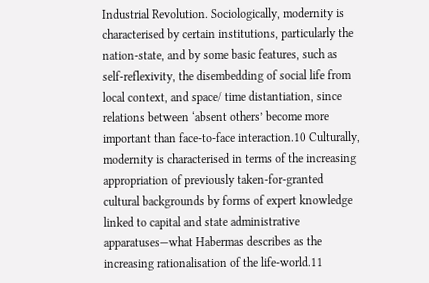Industrial Revolution. Sociologically, modernity is characterised by certain institutions, particularly the nation-state, and by some basic features, such as self-reflexivity, the disembedding of social life from local context, and space/ time distantiation, since relations between ‘absent others’ become more important than face-to-face interaction.10 Culturally, modernity is characterised in terms of the increasing appropriation of previously taken-for-granted cultural backgrounds by forms of expert knowledge linked to capital and state administrative apparatuses—what Habermas describes as the increasing rationalisation of the life-world.11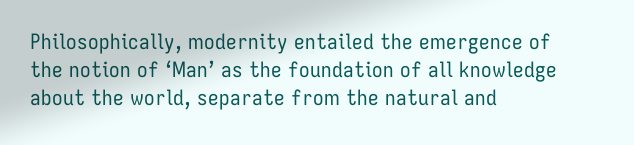Philosophically, modernity entailed the emergence of the notion of ‘Man’ as the foundation of all knowledge about the world, separate from the natural and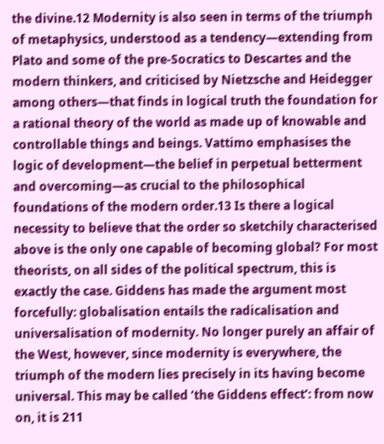the divine.12 Modernity is also seen in terms of the triumph of metaphysics, understood as a tendency—extending from Plato and some of the pre-Socratics to Descartes and the modern thinkers, and criticised by Nietzsche and Heidegger among others—that finds in logical truth the foundation for a rational theory of the world as made up of knowable and controllable things and beings. Vattimo emphasises the logic of development—the belief in perpetual betterment and overcoming—as crucial to the philosophical foundations of the modern order.13 Is there a logical necessity to believe that the order so sketchily characterised above is the only one capable of becoming global? For most theorists, on all sides of the political spectrum, this is exactly the case. Giddens has made the argument most forcefully: globalisation entails the radicalisation and universalisation of modernity. No longer purely an affair of the West, however, since modernity is everywhere, the triumph of the modern lies precisely in its having become universal. This may be called ‘the Giddens effect’: from now on, it is 211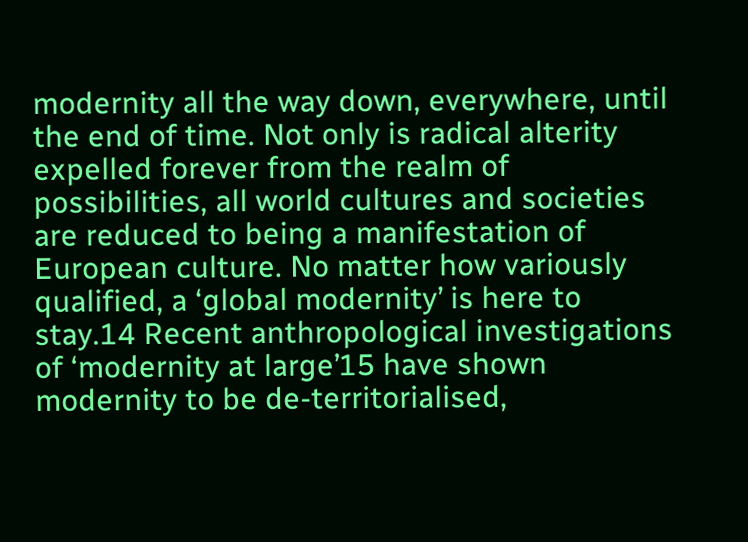modernity all the way down, everywhere, until the end of time. Not only is radical alterity expelled forever from the realm of possibilities, all world cultures and societies are reduced to being a manifestation of European culture. No matter how variously qualified, a ‘global modernity’ is here to stay.14 Recent anthropological investigations of ‘modernity at large’15 have shown modernity to be de-territorialised,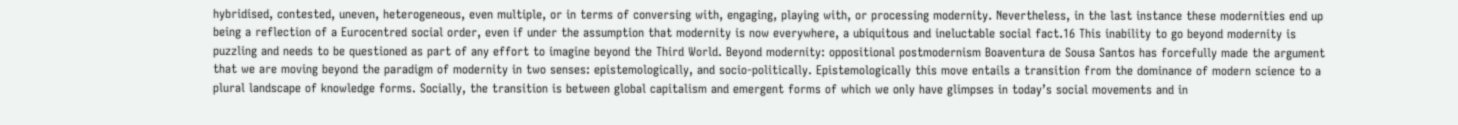hybridised, contested, uneven, heterogeneous, even multiple, or in terms of conversing with, engaging, playing with, or processing modernity. Nevertheless, in the last instance these modernities end up being a reflection of a Eurocentred social order, even if under the assumption that modernity is now everywhere, a ubiquitous and ineluctable social fact.16 This inability to go beyond modernity is puzzling and needs to be questioned as part of any effort to imagine beyond the Third World. Beyond modernity: oppositional postmodernism Boaventura de Sousa Santos has forcefully made the argument that we are moving beyond the paradigm of modernity in two senses: epistemologically, and socio-politically. Epistemologically this move entails a transition from the dominance of modern science to a plural landscape of knowledge forms. Socially, the transition is between global capitalism and emergent forms of which we only have glimpses in today’s social movements and in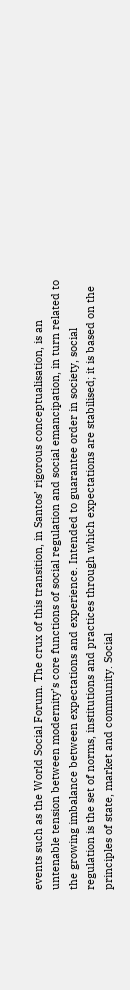events such as the World Social Forum. The crux of this transition, in Santos’ rigorous conceptualisation, is an untenable tension between modernity’s core functions of social regulation and social emancipation, in turn related to the growing imbalance between expectations and experience. Intended to guarantee order in society, social regulation is the set of norms, institutions and practices through which expectations are stabilised; it is based on the principles of state, market and community. Social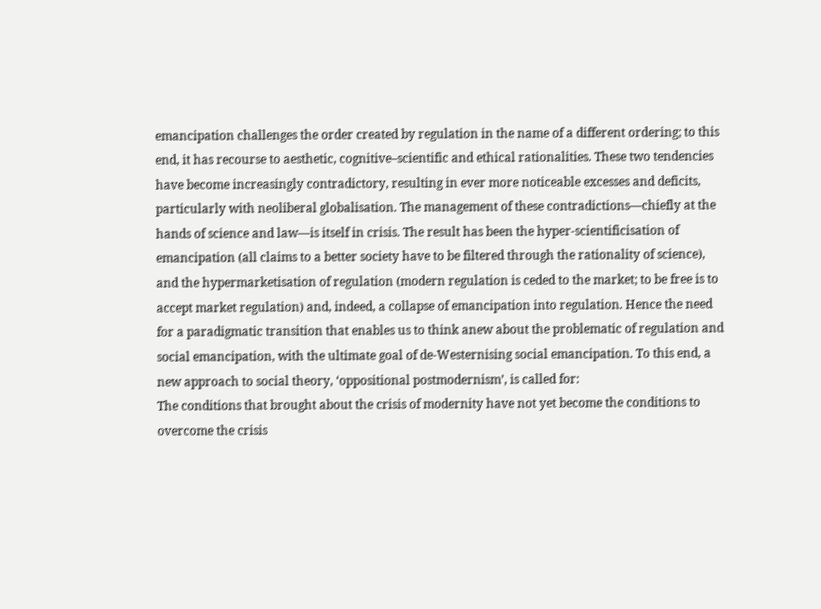emancipation challenges the order created by regulation in the name of a different ordering; to this end, it has recourse to aesthetic, cognitive–scientific and ethical rationalities. These two tendencies have become increasingly contradictory, resulting in ever more noticeable excesses and deficits, particularly with neoliberal globalisation. The management of these contradictions—chiefly at the hands of science and law—is itself in crisis. The result has been the hyper-scientificisation of emancipation (all claims to a better society have to be filtered through the rationality of science), and the hypermarketisation of regulation (modern regulation is ceded to the market; to be free is to accept market regulation) and, indeed, a collapse of emancipation into regulation. Hence the need for a paradigmatic transition that enables us to think anew about the problematic of regulation and social emancipation, with the ultimate goal of de-Westernising social emancipation. To this end, a new approach to social theory, ‘oppositional postmodernism’, is called for:
The conditions that brought about the crisis of modernity have not yet become the conditions to overcome the crisis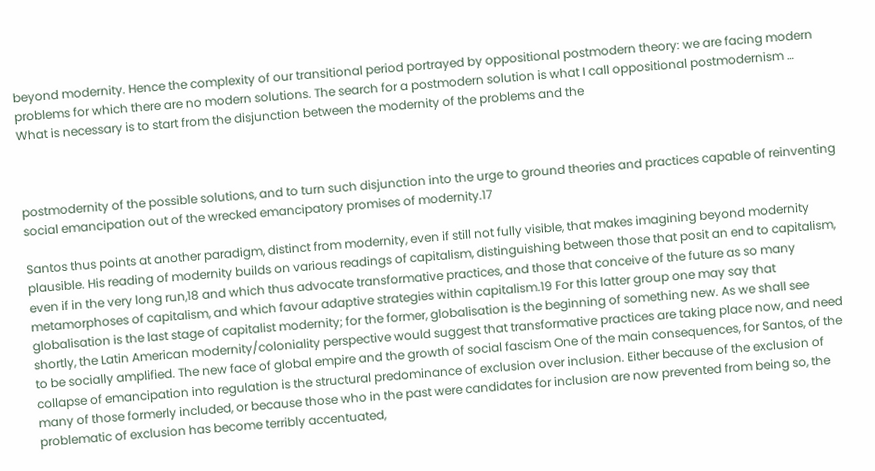beyond modernity. Hence the complexity of our transitional period portrayed by oppositional postmodern theory: we are facing modern problems for which there are no modern solutions. The search for a postmodern solution is what I call oppositional postmodernism … What is necessary is to start from the disjunction between the modernity of the problems and the



postmodernity of the possible solutions, and to turn such disjunction into the urge to ground theories and practices capable of reinventing social emancipation out of the wrecked emancipatory promises of modernity.17

Santos thus points at another paradigm, distinct from modernity, even if still not fully visible, that makes imagining beyond modernity plausible. His reading of modernity builds on various readings of capitalism, distinguishing between those that posit an end to capitalism, even if in the very long run,18 and which thus advocate transformative practices, and those that conceive of the future as so many metamorphoses of capitalism, and which favour adaptive strategies within capitalism.19 For this latter group one may say that globalisation is the last stage of capitalist modernity; for the former, globalisation is the beginning of something new. As we shall see shortly, the Latin American modernity/coloniality perspective would suggest that transformative practices are taking place now, and need to be socially amplified. The new face of global empire and the growth of social fascism One of the main consequences, for Santos, of the collapse of emancipation into regulation is the structural predominance of exclusion over inclusion. Either because of the exclusion of many of those formerly included, or because those who in the past were candidates for inclusion are now prevented from being so, the problematic of exclusion has become terribly accentuated,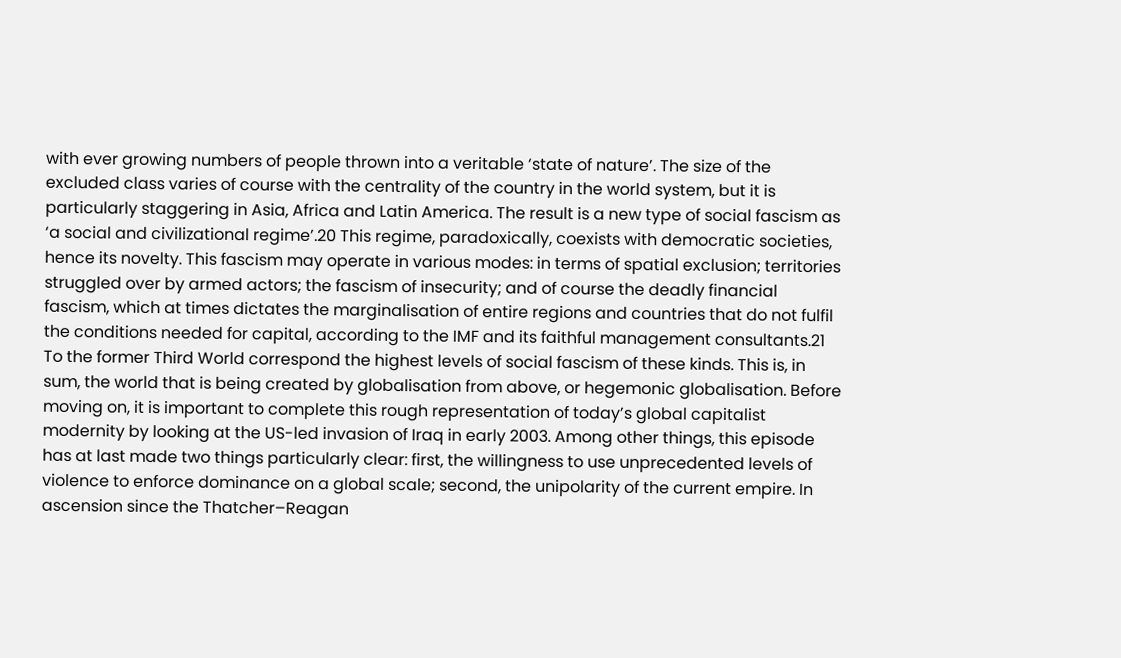with ever growing numbers of people thrown into a veritable ‘state of nature’. The size of the excluded class varies of course with the centrality of the country in the world system, but it is particularly staggering in Asia, Africa and Latin America. The result is a new type of social fascism as ‘a social and civilizational regime’.20 This regime, paradoxically, coexists with democratic societies, hence its novelty. This fascism may operate in various modes: in terms of spatial exclusion; territories struggled over by armed actors; the fascism of insecurity; and of course the deadly financial fascism, which at times dictates the marginalisation of entire regions and countries that do not fulfil the conditions needed for capital, according to the IMF and its faithful management consultants.21 To the former Third World correspond the highest levels of social fascism of these kinds. This is, in sum, the world that is being created by globalisation from above, or hegemonic globalisation. Before moving on, it is important to complete this rough representation of today’s global capitalist modernity by looking at the US-led invasion of Iraq in early 2003. Among other things, this episode has at last made two things particularly clear: first, the willingness to use unprecedented levels of violence to enforce dominance on a global scale; second, the unipolarity of the current empire. In ascension since the Thatcher–Reagan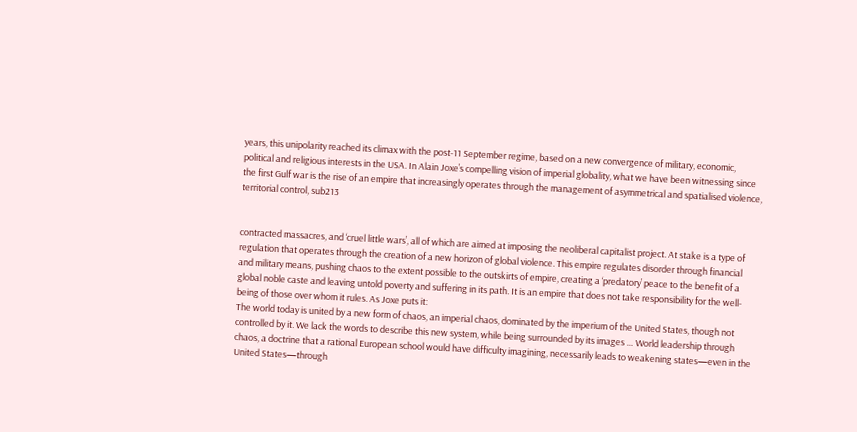years, this unipolarity reached its climax with the post-11 September regime, based on a new convergence of military, economic, political and religious interests in the USA. In Alain Joxe’s compelling vision of imperial globality, what we have been witnessing since the first Gulf war is the rise of an empire that increasingly operates through the management of asymmetrical and spatialised violence, territorial control, sub213


contracted massacres, and ‘cruel little wars’, all of which are aimed at imposing the neoliberal capitalist project. At stake is a type of regulation that operates through the creation of a new horizon of global violence. This empire regulates disorder through financial and military means, pushing chaos to the extent possible to the outskirts of empire, creating a ‘predatory’ peace to the benefit of a global noble caste and leaving untold poverty and suffering in its path. It is an empire that does not take responsibility for the well-being of those over whom it rules. As Joxe puts it:
The world today is united by a new form of chaos, an imperial chaos, dominated by the imperium of the United States, though not controlled by it. We lack the words to describe this new system, while being surrounded by its images … World leadership through chaos, a doctrine that a rational European school would have difficulty imagining, necessarily leads to weakening states—even in the United States—through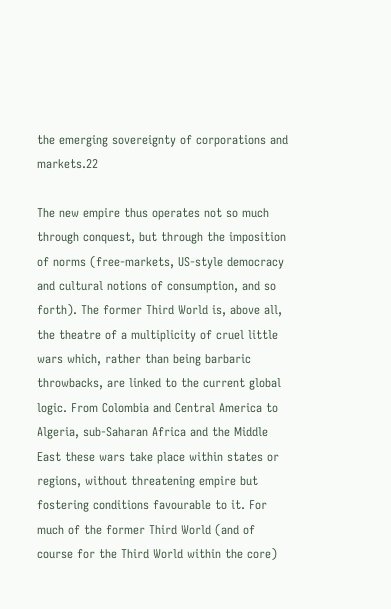the emerging sovereignty of corporations and markets.22

The new empire thus operates not so much through conquest, but through the imposition of norms (free-markets, US-style democracy and cultural notions of consumption, and so forth). The former Third World is, above all, the theatre of a multiplicity of cruel little wars which, rather than being barbaric throwbacks, are linked to the current global logic. From Colombia and Central America to Algeria, sub-Saharan Africa and the Middle East these wars take place within states or regions, without threatening empire but fostering conditions favourable to it. For much of the former Third World (and of course for the Third World within the core)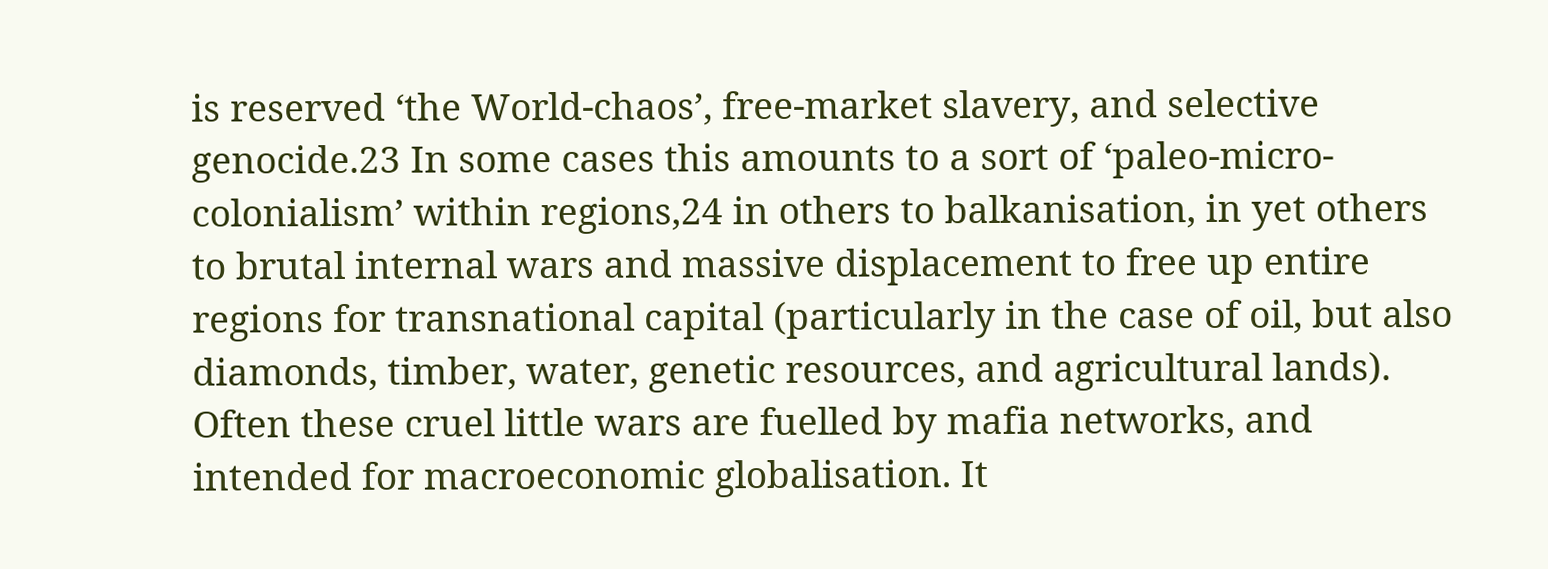is reserved ‘the World-chaos’, free-market slavery, and selective genocide.23 In some cases this amounts to a sort of ‘paleo-micro-colonialism’ within regions,24 in others to balkanisation, in yet others to brutal internal wars and massive displacement to free up entire regions for transnational capital (particularly in the case of oil, but also diamonds, timber, water, genetic resources, and agricultural lands). Often these cruel little wars are fuelled by mafia networks, and intended for macroeconomic globalisation. It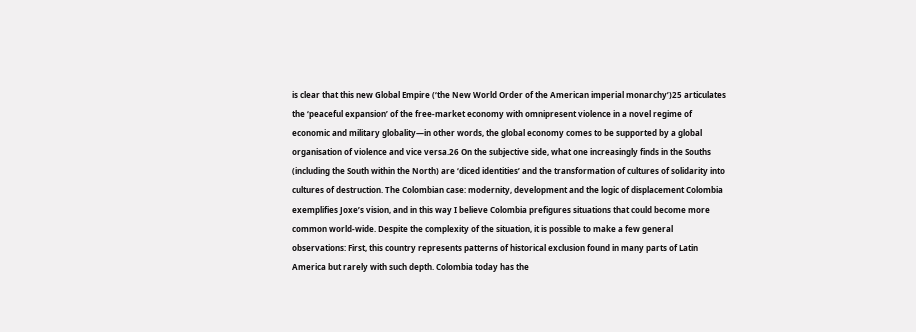is clear that this new Global Empire (‘the New World Order of the American imperial monarchy’)25 articulates the ‘peaceful expansion’ of the free-market economy with omnipresent violence in a novel regime of economic and military globality—in other words, the global economy comes to be supported by a global organisation of violence and vice versa.26 On the subjective side, what one increasingly finds in the Souths (including the South within the North) are ‘diced identities’ and the transformation of cultures of solidarity into cultures of destruction. The Colombian case: modernity, development and the logic of displacement Colombia exemplifies Joxe’s vision, and in this way I believe Colombia prefigures situations that could become more common world-wide. Despite the complexity of the situation, it is possible to make a few general observations: First, this country represents patterns of historical exclusion found in many parts of Latin America but rarely with such depth. Colombia today has the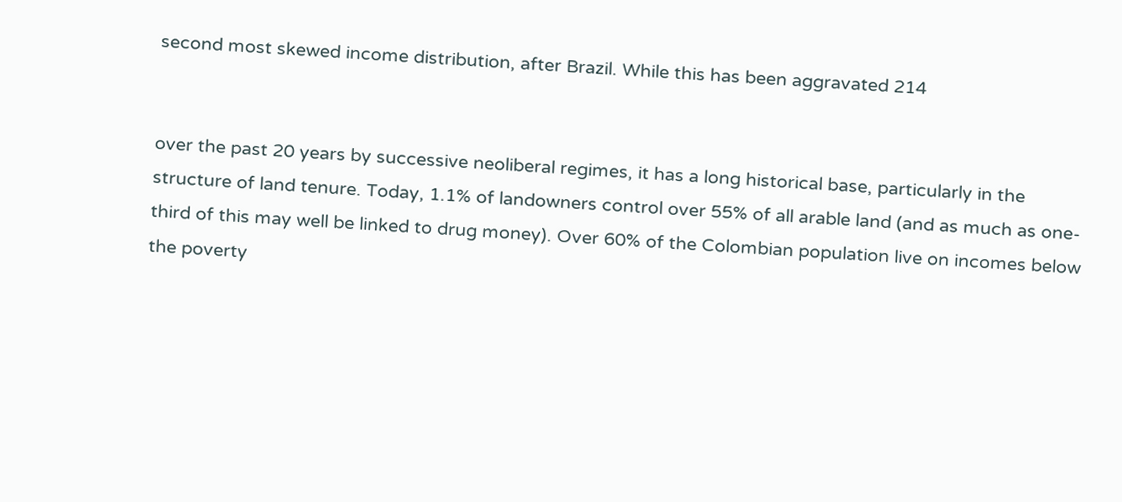second most skewed income distribution, after Brazil. While this has been aggravated 214


over the past 20 years by successive neoliberal regimes, it has a long historical base, particularly in the structure of land tenure. Today, 1.1% of landowners control over 55% of all arable land (and as much as one-third of this may well be linked to drug money). Over 60% of the Colombian population live on incomes below the poverty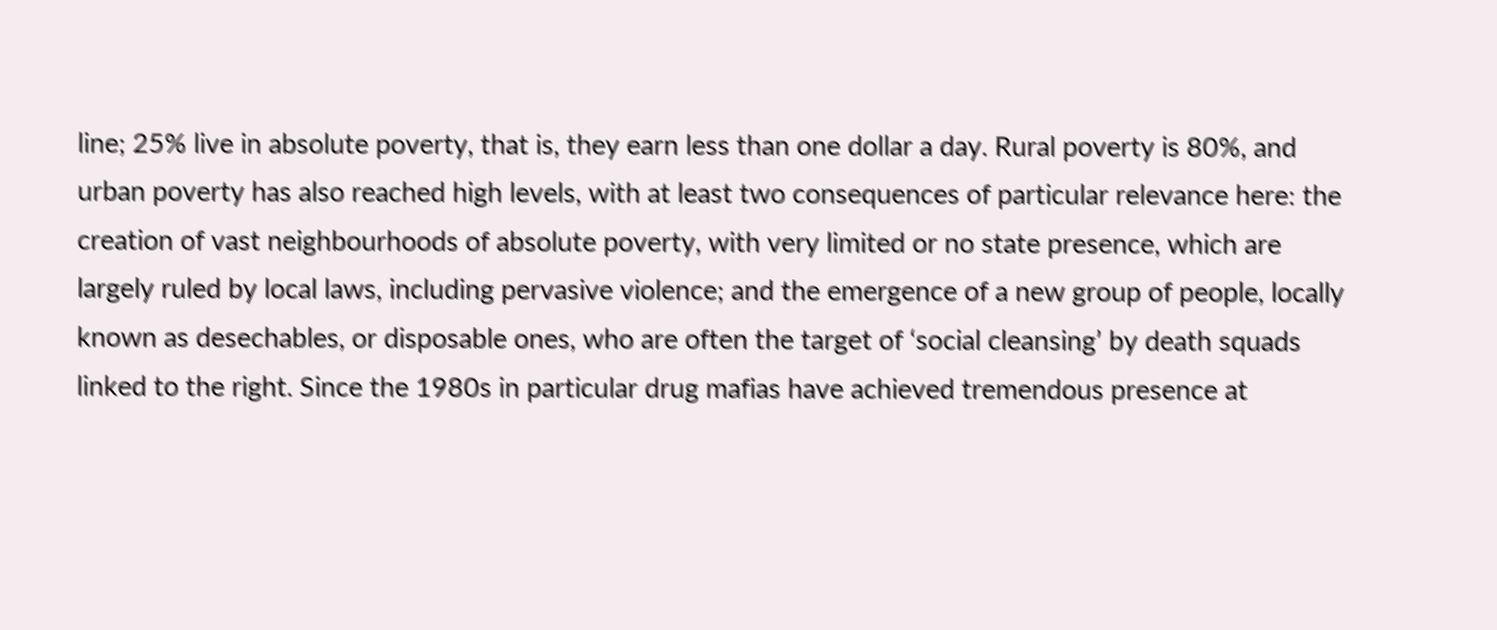line; 25% live in absolute poverty, that is, they earn less than one dollar a day. Rural poverty is 80%, and urban poverty has also reached high levels, with at least two consequences of particular relevance here: the creation of vast neighbourhoods of absolute poverty, with very limited or no state presence, which are largely ruled by local laws, including pervasive violence; and the emergence of a new group of people, locally known as desechables, or disposable ones, who are often the target of ‘social cleansing’ by death squads linked to the right. Since the 1980s in particular drug mafias have achieved tremendous presence at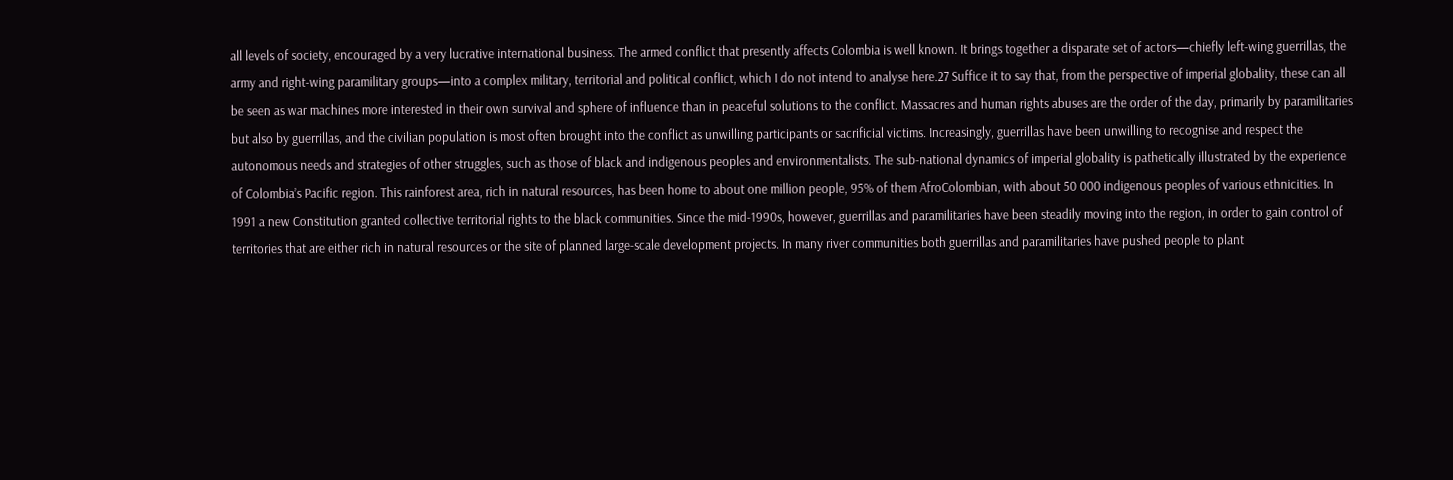all levels of society, encouraged by a very lucrative international business. The armed conflict that presently affects Colombia is well known. It brings together a disparate set of actors—chiefly left-wing guerrillas, the army and right-wing paramilitary groups—into a complex military, territorial and political conflict, which I do not intend to analyse here.27 Suffice it to say that, from the perspective of imperial globality, these can all be seen as war machines more interested in their own survival and sphere of influence than in peaceful solutions to the conflict. Massacres and human rights abuses are the order of the day, primarily by paramilitaries but also by guerrillas, and the civilian population is most often brought into the conflict as unwilling participants or sacrificial victims. Increasingly, guerrillas have been unwilling to recognise and respect the autonomous needs and strategies of other struggles, such as those of black and indigenous peoples and environmentalists. The sub-national dynamics of imperial globality is pathetically illustrated by the experience of Colombia’s Pacific region. This rainforest area, rich in natural resources, has been home to about one million people, 95% of them AfroColombian, with about 50 000 indigenous peoples of various ethnicities. In 1991 a new Constitution granted collective territorial rights to the black communities. Since the mid-1990s, however, guerrillas and paramilitaries have been steadily moving into the region, in order to gain control of territories that are either rich in natural resources or the site of planned large-scale development projects. In many river communities both guerrillas and paramilitaries have pushed people to plant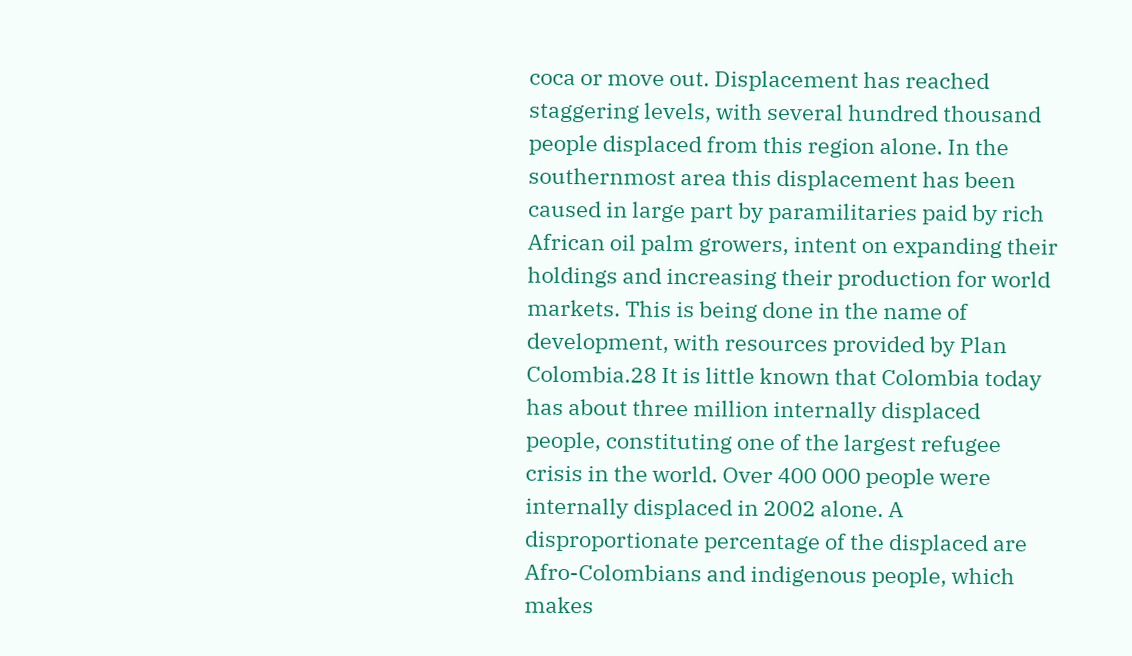coca or move out. Displacement has reached staggering levels, with several hundred thousand people displaced from this region alone. In the southernmost area this displacement has been caused in large part by paramilitaries paid by rich African oil palm growers, intent on expanding their holdings and increasing their production for world markets. This is being done in the name of development, with resources provided by Plan Colombia.28 It is little known that Colombia today has about three million internally displaced people, constituting one of the largest refugee crisis in the world. Over 400 000 people were internally displaced in 2002 alone. A disproportionate percentage of the displaced are Afro-Colombians and indigenous people, which makes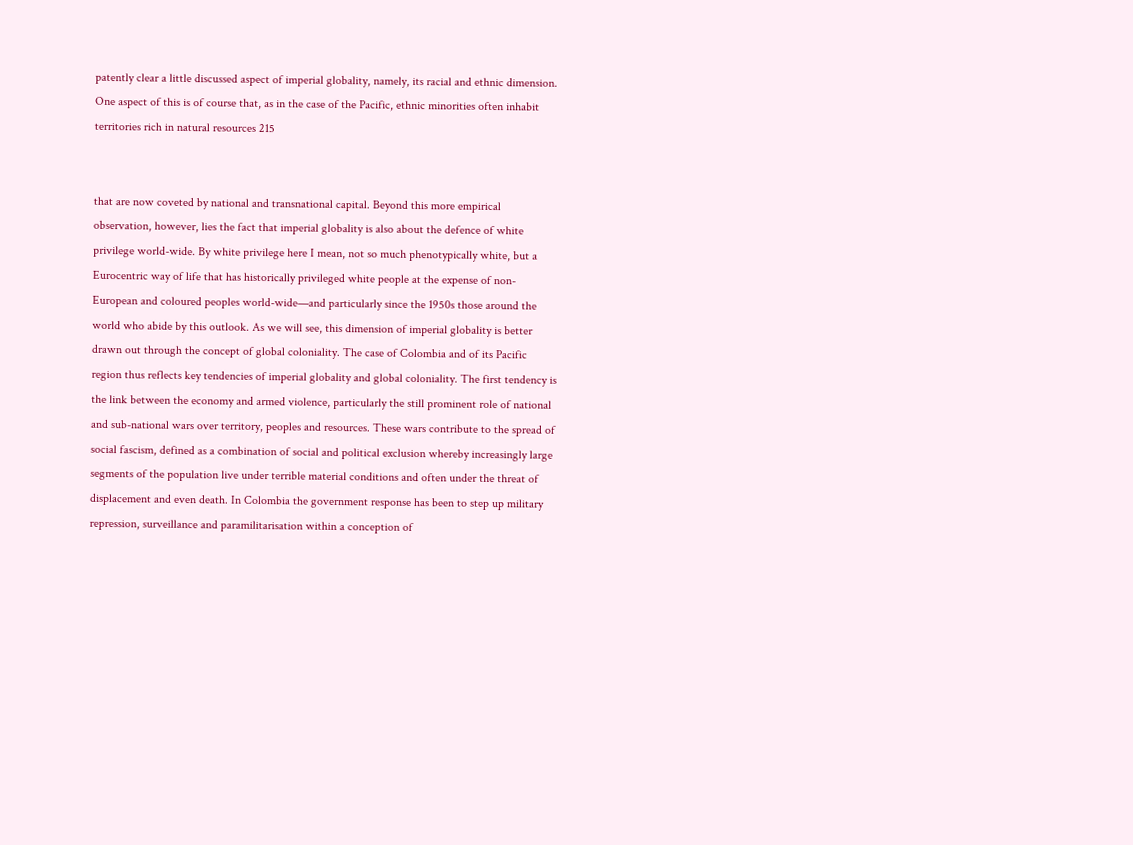patently clear a little discussed aspect of imperial globality, namely, its racial and ethnic dimension. One aspect of this is of course that, as in the case of the Pacific, ethnic minorities often inhabit territories rich in natural resources 215


that are now coveted by national and transnational capital. Beyond this more empirical observation, however, lies the fact that imperial globality is also about the defence of white privilege world-wide. By white privilege here I mean, not so much phenotypically white, but a Eurocentric way of life that has historically privileged white people at the expense of non-European and coloured peoples world-wide—and particularly since the 1950s those around the world who abide by this outlook. As we will see, this dimension of imperial globality is better drawn out through the concept of global coloniality. The case of Colombia and of its Pacific region thus reflects key tendencies of imperial globality and global coloniality. The first tendency is the link between the economy and armed violence, particularly the still prominent role of national and sub-national wars over territory, peoples and resources. These wars contribute to the spread of social fascism, defined as a combination of social and political exclusion whereby increasingly large segments of the population live under terrible material conditions and often under the threat of displacement and even death. In Colombia the government response has been to step up military repression, surveillance and paramilitarisation within a conception of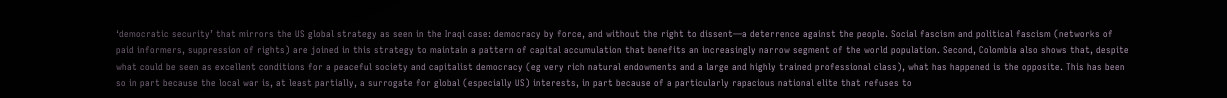‘democratic security’ that mirrors the US global strategy as seen in the Iraqi case: democracy by force, and without the right to dissent—a deterrence against the people. Social fascism and political fascism (networks of paid informers, suppression of rights) are joined in this strategy to maintain a pattern of capital accumulation that benefits an increasingly narrow segment of the world population. Second, Colombia also shows that, despite what could be seen as excellent conditions for a peaceful society and capitalist democracy (eg very rich natural endowments and a large and highly trained professional class), what has happened is the opposite. This has been so in part because the local war is, at least partially, a surrogate for global (especially US) interests, in part because of a particularly rapacious national elite that refuses to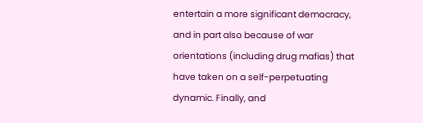entertain a more significant democracy, and in part also because of war orientations (including drug mafias) that have taken on a self-perpetuating dynamic. Finally, and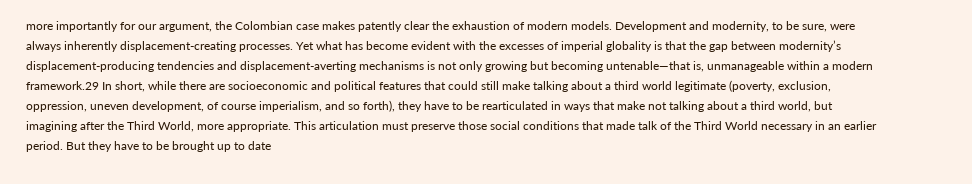more importantly for our argument, the Colombian case makes patently clear the exhaustion of modern models. Development and modernity, to be sure, were always inherently displacement-creating processes. Yet what has become evident with the excesses of imperial globality is that the gap between modernity’s displacement-producing tendencies and displacement-averting mechanisms is not only growing but becoming untenable—that is, unmanageable within a modern framework.29 In short, while there are socioeconomic and political features that could still make talking about a third world legitimate (poverty, exclusion, oppression, uneven development, of course imperialism, and so forth), they have to be rearticulated in ways that make not talking about a third world, but imagining after the Third World, more appropriate. This articulation must preserve those social conditions that made talk of the Third World necessary in an earlier period. But they have to be brought up to date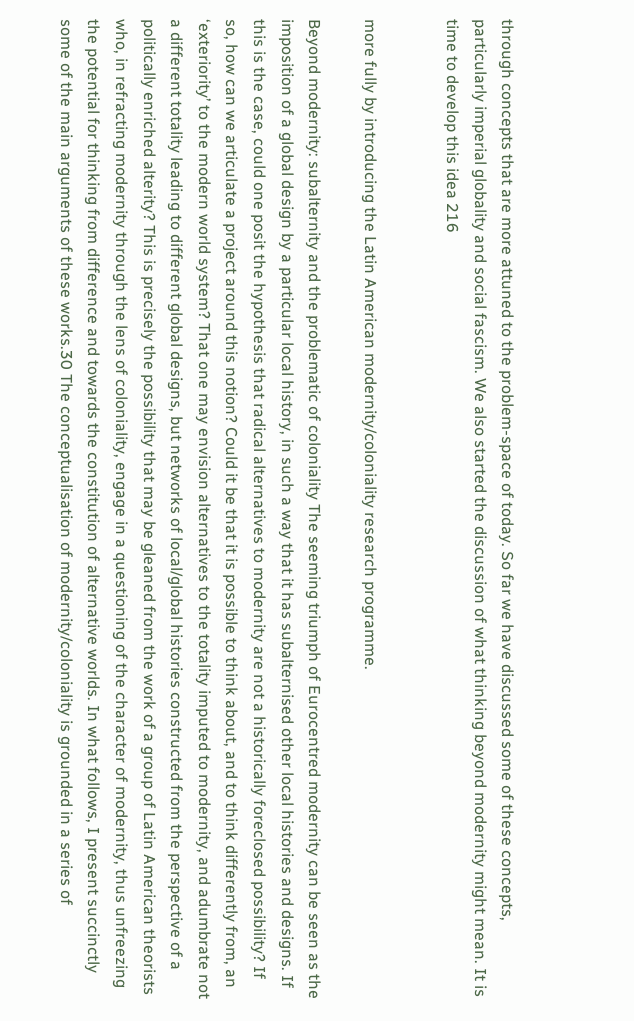through concepts that are more attuned to the problem-space of today. So far we have discussed some of these concepts, particularly imperial globality and social fascism. We also started the discussion of what thinking beyond modernity might mean. It is time to develop this idea 216


more fully by introducing the Latin American modernity/coloniality research programme.

Beyond modernity: subalternity and the problematic of coloniality The seeming triumph of Eurocentred modernity can be seen as the imposition of a global design by a particular local history, in such a way that it has subalternised other local histories and designs. If this is the case, could one posit the hypothesis that radical alternatives to modernity are not a historically foreclosed possibility? If so, how can we articulate a project around this notion? Could it be that it is possible to think about, and to think differently from, an ‘exteriority’ to the modern world system? That one may envision alternatives to the totality imputed to modernity, and adumbrate not a different totality leading to different global designs, but networks of local/global histories constructed from the perspective of a politically enriched alterity? This is precisely the possibility that may be gleaned from the work of a group of Latin American theorists who, in refracting modernity through the lens of coloniality, engage in a questioning of the character of modernity, thus unfreezing the potential for thinking from difference and towards the constitution of alternative worlds. In what follows, I present succinctly some of the main arguments of these works.30 The conceptualisation of modernity/coloniality is grounded in a series of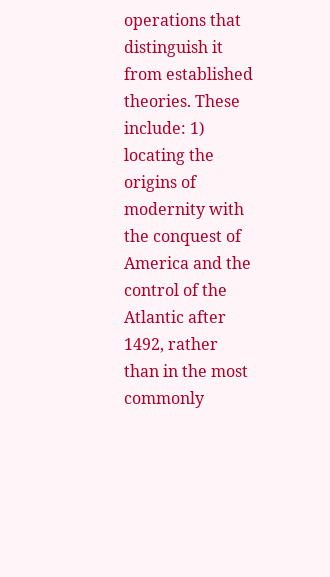operations that distinguish it from established theories. These include: 1) locating the origins of modernity with the conquest of America and the control of the Atlantic after 1492, rather than in the most commonly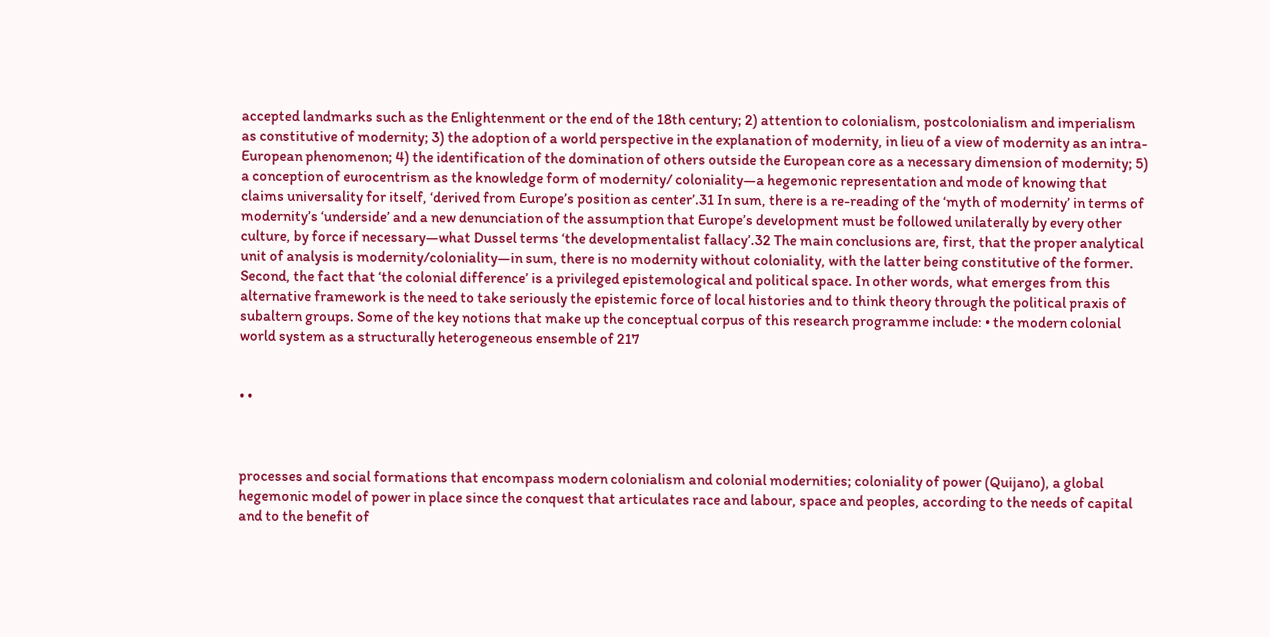accepted landmarks such as the Enlightenment or the end of the 18th century; 2) attention to colonialism, postcolonialism and imperialism as constitutive of modernity; 3) the adoption of a world perspective in the explanation of modernity, in lieu of a view of modernity as an intra-European phenomenon; 4) the identification of the domination of others outside the European core as a necessary dimension of modernity; 5) a conception of eurocentrism as the knowledge form of modernity/ coloniality—a hegemonic representation and mode of knowing that claims universality for itself, ‘derived from Europe’s position as center’.31 In sum, there is a re-reading of the ‘myth of modernity’ in terms of modernity’s ‘underside’ and a new denunciation of the assumption that Europe’s development must be followed unilaterally by every other culture, by force if necessary—what Dussel terms ‘the developmentalist fallacy’.32 The main conclusions are, first, that the proper analytical unit of analysis is modernity/coloniality—in sum, there is no modernity without coloniality, with the latter being constitutive of the former. Second, the fact that ‘the colonial difference’ is a privileged epistemological and political space. In other words, what emerges from this alternative framework is the need to take seriously the epistemic force of local histories and to think theory through the political praxis of subaltern groups. Some of the key notions that make up the conceptual corpus of this research programme include: • the modern colonial world system as a structurally heterogeneous ensemble of 217


• •



processes and social formations that encompass modern colonialism and colonial modernities; coloniality of power (Quijano), a global hegemonic model of power in place since the conquest that articulates race and labour, space and peoples, according to the needs of capital and to the benefit of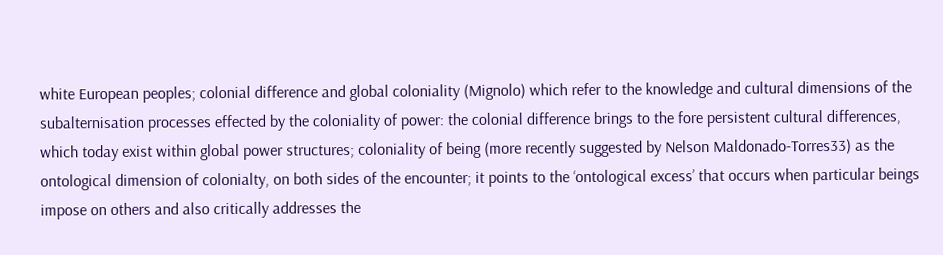white European peoples; colonial difference and global coloniality (Mignolo) which refer to the knowledge and cultural dimensions of the subalternisation processes effected by the coloniality of power: the colonial difference brings to the fore persistent cultural differences, which today exist within global power structures; coloniality of being (more recently suggested by Nelson Maldonado-Torres33) as the ontological dimension of colonialty, on both sides of the encounter; it points to the ‘ontological excess’ that occurs when particular beings impose on others and also critically addresses the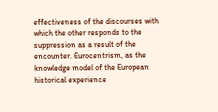effectiveness of the discourses with which the other responds to the suppression as a result of the encounter. Eurocentrism, as the knowledge model of the European historical experience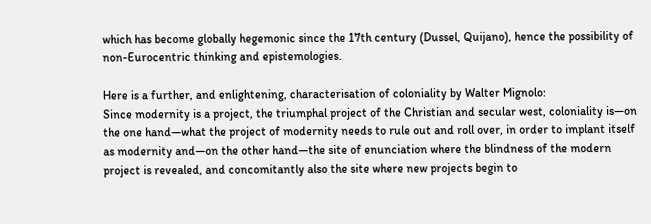which has become globally hegemonic since the 17th century (Dussel, Quijano), hence the possibility of non-Eurocentric thinking and epistemologies.

Here is a further, and enlightening, characterisation of coloniality by Walter Mignolo:
Since modernity is a project, the triumphal project of the Christian and secular west, coloniality is—on the one hand—what the project of modernity needs to rule out and roll over, in order to implant itself as modernity and—on the other hand—the site of enunciation where the blindness of the modern project is revealed, and concomitantly also the site where new projects begin to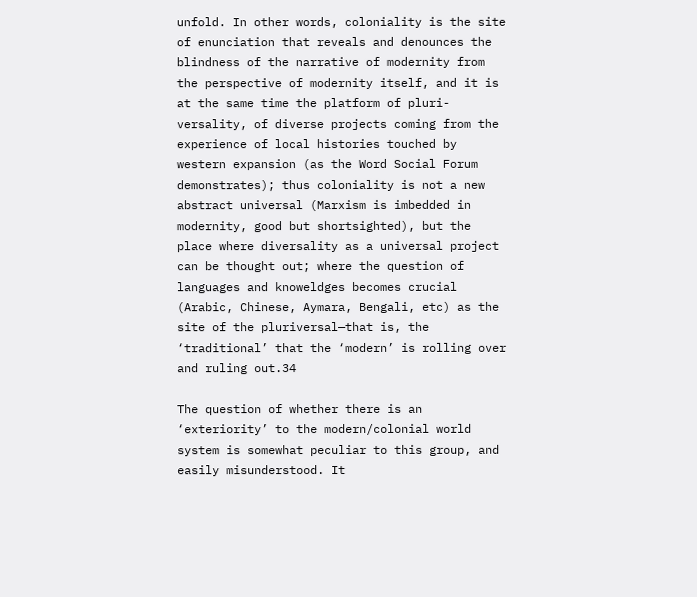unfold. In other words, coloniality is the site of enunciation that reveals and denounces the blindness of the narrative of modernity from the perspective of modernity itself, and it is at the same time the platform of pluri-versality, of diverse projects coming from the experience of local histories touched by western expansion (as the Word Social Forum demonstrates); thus coloniality is not a new abstract universal (Marxism is imbedded in modernity, good but shortsighted), but the place where diversality as a universal project can be thought out; where the question of languages and knoweldges becomes crucial (Arabic, Chinese, Aymara, Bengali, etc) as the site of the pluriversal—that is, the ‘traditional’ that the ‘modern’ is rolling over and ruling out.34

The question of whether there is an ‘exteriority’ to the modern/colonial world system is somewhat peculiar to this group, and easily misunderstood. It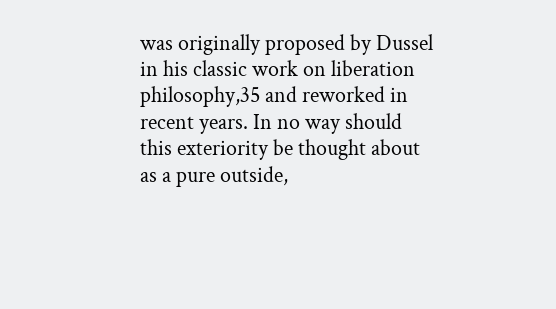was originally proposed by Dussel in his classic work on liberation philosophy,35 and reworked in recent years. In no way should this exteriority be thought about as a pure outside,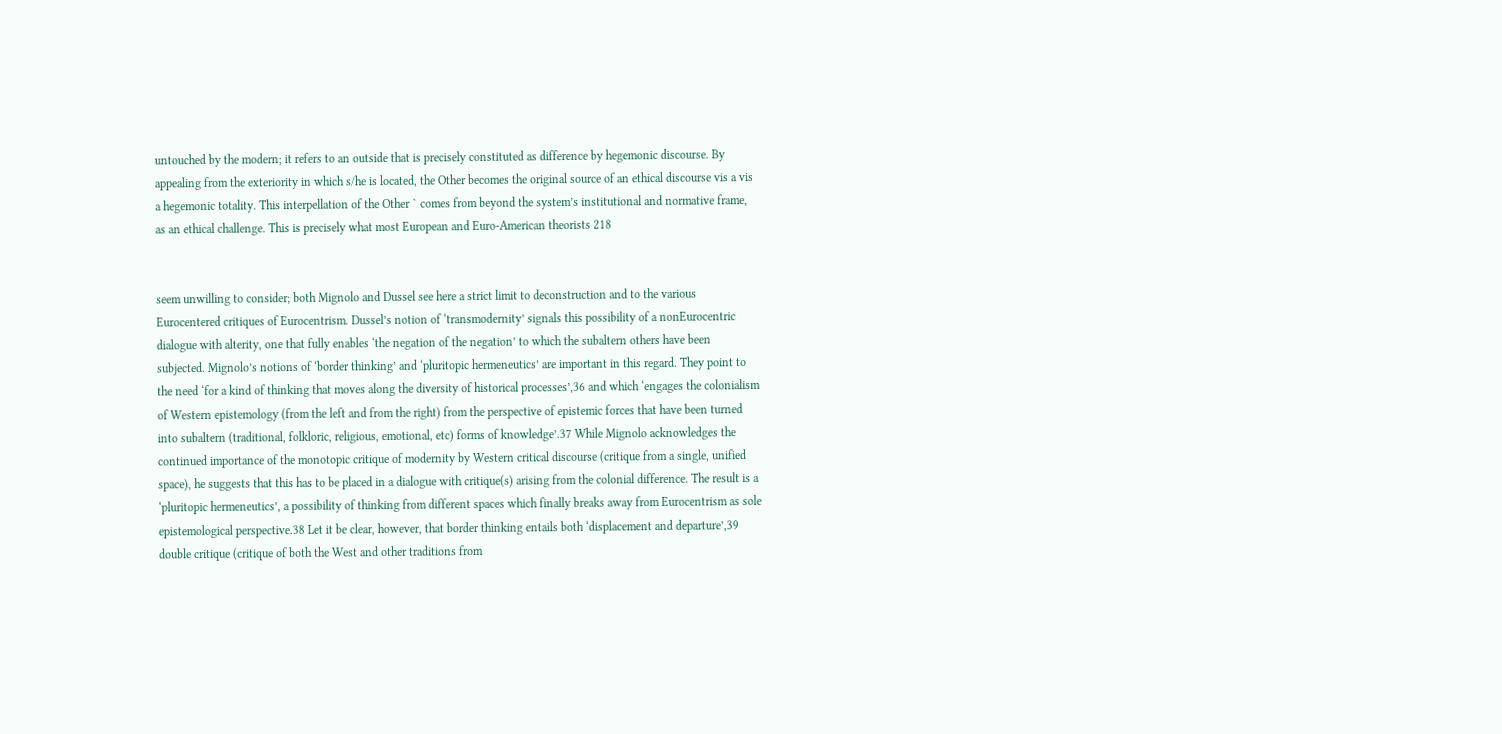untouched by the modern; it refers to an outside that is precisely constituted as difference by hegemonic discourse. By appealing from the exteriority in which s/he is located, the Other becomes the original source of an ethical discourse vis a vis a hegemonic totality. This interpellation of the Other ` comes from beyond the system’s institutional and normative frame, as an ethical challenge. This is precisely what most European and Euro-American theorists 218


seem unwilling to consider; both Mignolo and Dussel see here a strict limit to deconstruction and to the various Eurocentered critiques of Eurocentrism. Dussel’s notion of ‘transmodernity’ signals this possibility of a nonEurocentric dialogue with alterity, one that fully enables ‘the negation of the negation’ to which the subaltern others have been subjected. Mignolo’s notions of ‘border thinking’ and ‘pluritopic hermeneutics’ are important in this regard. They point to the need ‘for a kind of thinking that moves along the diversity of historical processes’,36 and which ‘engages the colonialism of Western epistemology (from the left and from the right) from the perspective of epistemic forces that have been turned into subaltern (traditional, folkloric, religious, emotional, etc) forms of knowledge’.37 While Mignolo acknowledges the continued importance of the monotopic critique of modernity by Western critical discourse (critique from a single, unified space), he suggests that this has to be placed in a dialogue with critique(s) arising from the colonial difference. The result is a ‘pluritopic hermeneutics’, a possibility of thinking from different spaces which finally breaks away from Eurocentrism as sole epistemological perspective.38 Let it be clear, however, that border thinking entails both ‘displacement and departure’,39 double critique (critique of both the West and other traditions from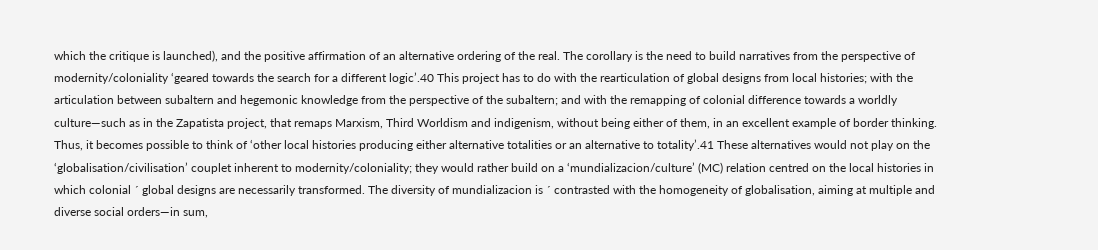which the critique is launched), and the positive affirmation of an alternative ordering of the real. The corollary is the need to build narratives from the perspective of modernity/coloniality ‘geared towards the search for a different logic’.40 This project has to do with the rearticulation of global designs from local histories; with the articulation between subaltern and hegemonic knowledge from the perspective of the subaltern; and with the remapping of colonial difference towards a worldly culture—such as in the Zapatista project, that remaps Marxism, Third Worldism and indigenism, without being either of them, in an excellent example of border thinking. Thus, it becomes possible to think of ‘other local histories producing either alternative totalities or an alternative to totality’.41 These alternatives would not play on the ‘globalisation/civilisation’ couplet inherent to modernity/coloniality; they would rather build on a ‘mundializacion/culture’ (MC) relation centred on the local histories in which colonial ´ global designs are necessarily transformed. The diversity of mundializacion is ´ contrasted with the homogeneity of globalisation, aiming at multiple and diverse social orders—in sum,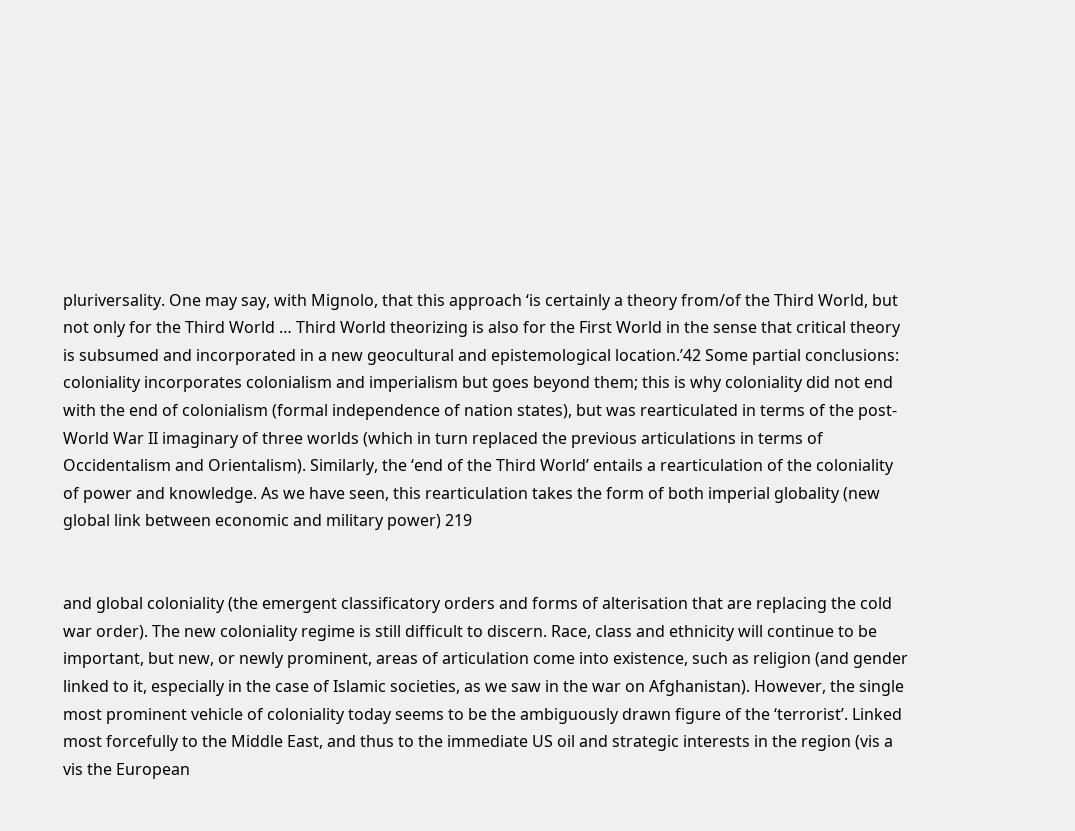pluriversality. One may say, with Mignolo, that this approach ‘is certainly a theory from/of the Third World, but not only for the Third World … Third World theorizing is also for the First World in the sense that critical theory is subsumed and incorporated in a new geocultural and epistemological location.’42 Some partial conclusions: coloniality incorporates colonialism and imperialism but goes beyond them; this is why coloniality did not end with the end of colonialism (formal independence of nation states), but was rearticulated in terms of the post-World War II imaginary of three worlds (which in turn replaced the previous articulations in terms of Occidentalism and Orientalism). Similarly, the ‘end of the Third World’ entails a rearticulation of the coloniality of power and knowledge. As we have seen, this rearticulation takes the form of both imperial globality (new global link between economic and military power) 219


and global coloniality (the emergent classificatory orders and forms of alterisation that are replacing the cold war order). The new coloniality regime is still difficult to discern. Race, class and ethnicity will continue to be important, but new, or newly prominent, areas of articulation come into existence, such as religion (and gender linked to it, especially in the case of Islamic societies, as we saw in the war on Afghanistan). However, the single most prominent vehicle of coloniality today seems to be the ambiguously drawn figure of the ‘terrorist’. Linked most forcefully to the Middle East, and thus to the immediate US oil and strategic interests in the region (vis a vis the European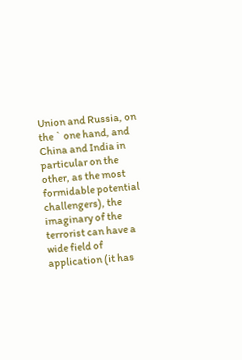Union and Russia, on the ` one hand, and China and India in particular on the other, as the most formidable potential challengers), the imaginary of the terrorist can have a wide field of application (it has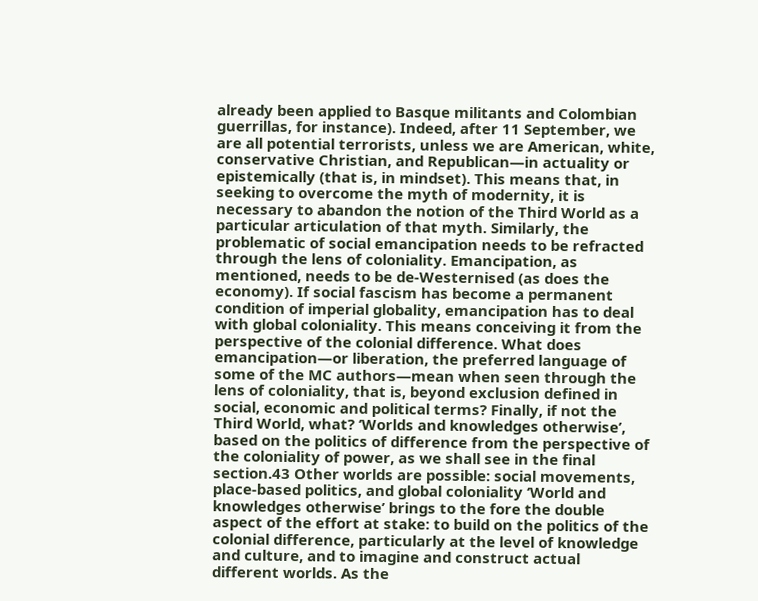already been applied to Basque militants and Colombian guerrillas, for instance). Indeed, after 11 September, we are all potential terrorists, unless we are American, white, conservative Christian, and Republican—in actuality or epistemically (that is, in mindset). This means that, in seeking to overcome the myth of modernity, it is necessary to abandon the notion of the Third World as a particular articulation of that myth. Similarly, the problematic of social emancipation needs to be refracted through the lens of coloniality. Emancipation, as mentioned, needs to be de-Westernised (as does the economy). If social fascism has become a permanent condition of imperial globality, emancipation has to deal with global coloniality. This means conceiving it from the perspective of the colonial difference. What does emancipation—or liberation, the preferred language of some of the MC authors—mean when seen through the lens of coloniality, that is, beyond exclusion defined in social, economic and political terms? Finally, if not the Third World, what? ‘Worlds and knowledges otherwise’, based on the politics of difference from the perspective of the coloniality of power, as we shall see in the final section.43 Other worlds are possible: social movements, place-based politics, and global coloniality ‘World and knowledges otherwise’ brings to the fore the double aspect of the effort at stake: to build on the politics of the colonial difference, particularly at the level of knowledge and culture, and to imagine and construct actual different worlds. As the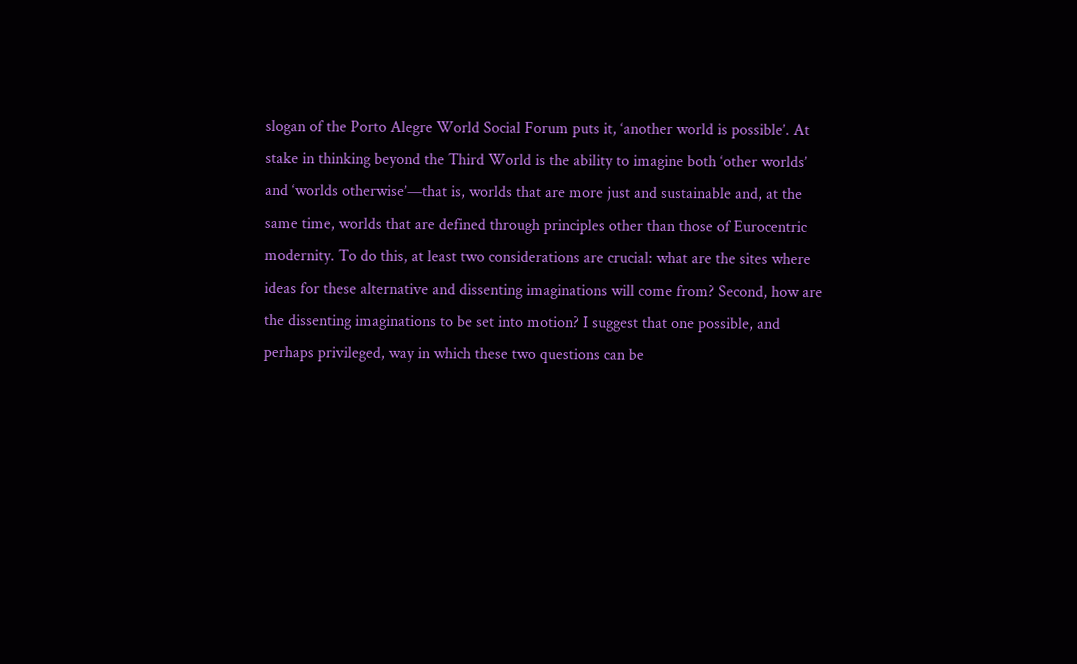slogan of the Porto Alegre World Social Forum puts it, ‘another world is possible’. At stake in thinking beyond the Third World is the ability to imagine both ‘other worlds’ and ‘worlds otherwise’—that is, worlds that are more just and sustainable and, at the same time, worlds that are defined through principles other than those of Eurocentric modernity. To do this, at least two considerations are crucial: what are the sites where ideas for these alternative and dissenting imaginations will come from? Second, how are the dissenting imaginations to be set into motion? I suggest that one possible, and perhaps privileged, way in which these two questions can be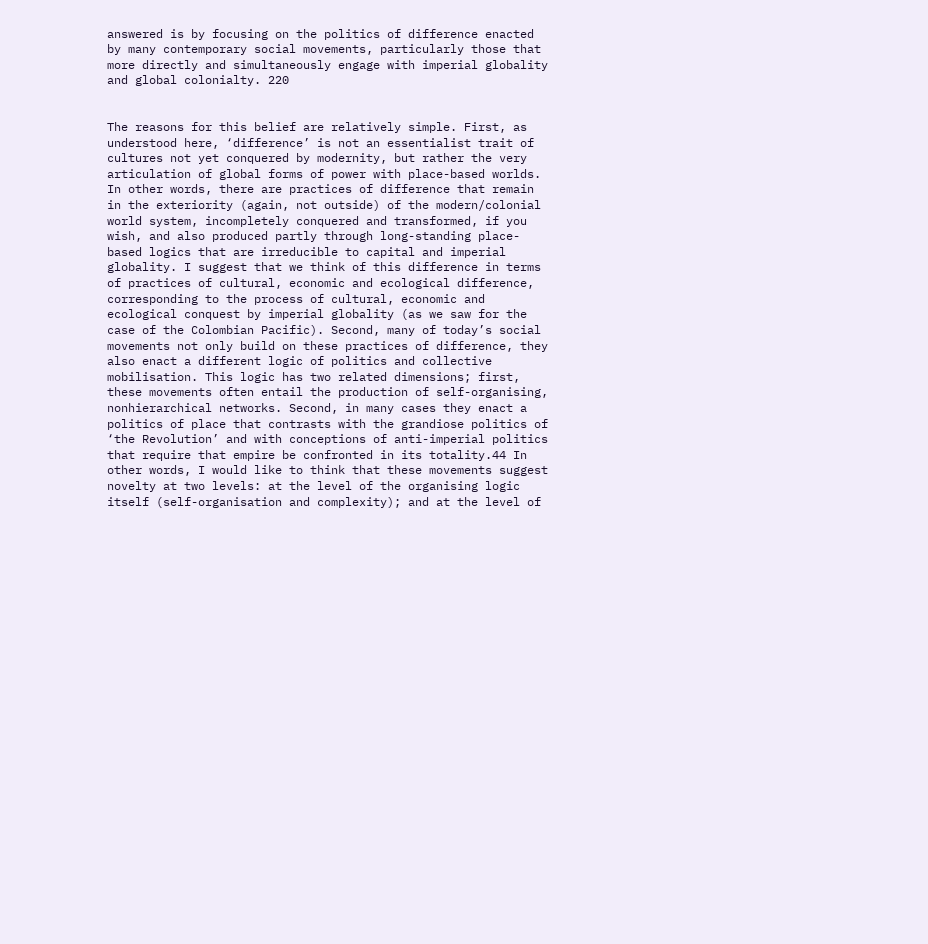answered is by focusing on the politics of difference enacted by many contemporary social movements, particularly those that more directly and simultaneously engage with imperial globality and global colonialty. 220


The reasons for this belief are relatively simple. First, as understood here, ‘difference’ is not an essentialist trait of cultures not yet conquered by modernity, but rather the very articulation of global forms of power with place-based worlds. In other words, there are practices of difference that remain in the exteriority (again, not outside) of the modern/colonial world system, incompletely conquered and transformed, if you wish, and also produced partly through long-standing place-based logics that are irreducible to capital and imperial globality. I suggest that we think of this difference in terms of practices of cultural, economic and ecological difference, corresponding to the process of cultural, economic and ecological conquest by imperial globality (as we saw for the case of the Colombian Pacific). Second, many of today’s social movements not only build on these practices of difference, they also enact a different logic of politics and collective mobilisation. This logic has two related dimensions; first, these movements often entail the production of self-organising, nonhierarchical networks. Second, in many cases they enact a politics of place that contrasts with the grandiose politics of ‘the Revolution’ and with conceptions of anti-imperial politics that require that empire be confronted in its totality.44 In other words, I would like to think that these movements suggest novelty at two levels: at the level of the organising logic itself (self-organisation and complexity); and at the level of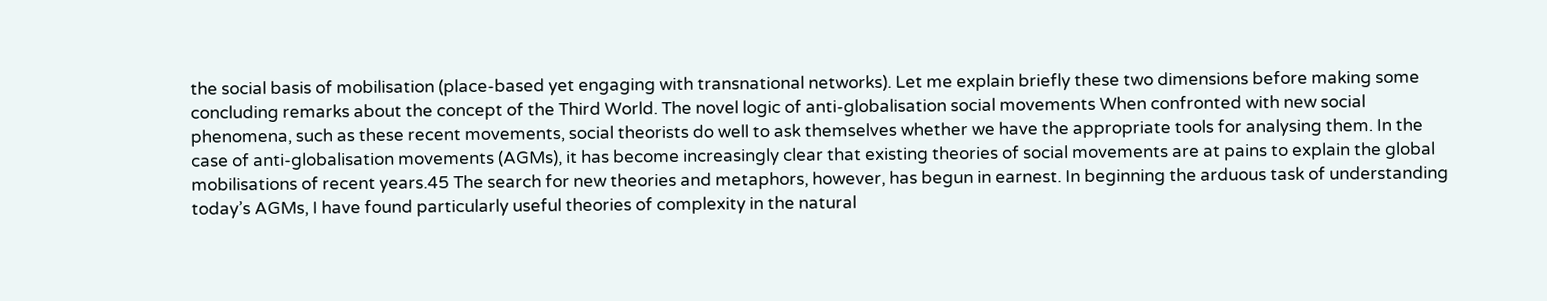the social basis of mobilisation (place-based yet engaging with transnational networks). Let me explain briefly these two dimensions before making some concluding remarks about the concept of the Third World. The novel logic of anti-globalisation social movements When confronted with new social phenomena, such as these recent movements, social theorists do well to ask themselves whether we have the appropriate tools for analysing them. In the case of anti-globalisation movements (AGMs), it has become increasingly clear that existing theories of social movements are at pains to explain the global mobilisations of recent years.45 The search for new theories and metaphors, however, has begun in earnest. In beginning the arduous task of understanding today’s AGMs, I have found particularly useful theories of complexity in the natural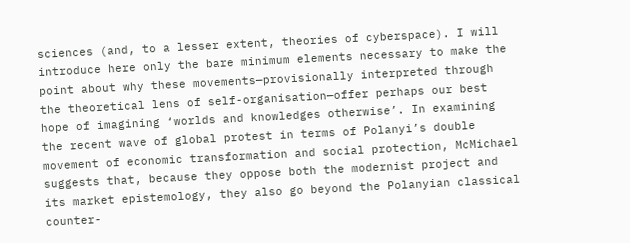sciences (and, to a lesser extent, theories of cyberspace). I will introduce here only the bare minimum elements necessary to make the point about why these movements—provisionally interpreted through the theoretical lens of self-organisation—offer perhaps our best hope of imagining ‘worlds and knowledges otherwise’. In examining the recent wave of global protest in terms of Polanyi’s double movement of economic transformation and social protection, McMichael suggests that, because they oppose both the modernist project and its market epistemology, they also go beyond the Polanyian classical counter-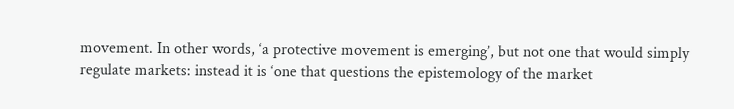movement. In other words, ‘a protective movement is emerging’, but not one that would simply regulate markets: instead it is ‘one that questions the epistemology of the market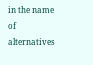in the name of alternatives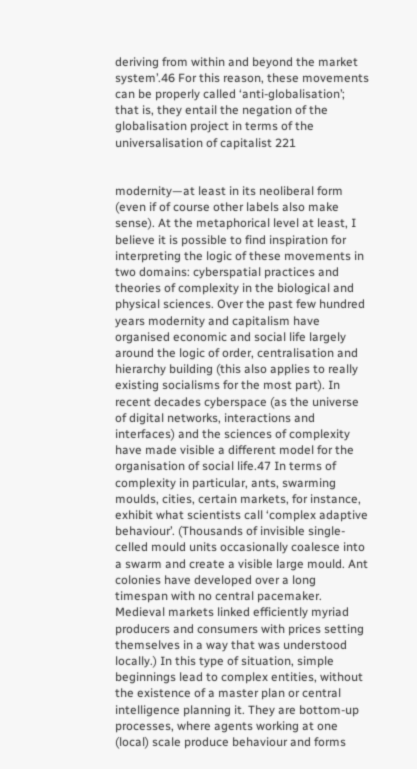deriving from within and beyond the market system’.46 For this reason, these movements can be properly called ‘anti-globalisation’; that is, they entail the negation of the globalisation project in terms of the universalisation of capitalist 221


modernity—at least in its neoliberal form (even if of course other labels also make sense). At the metaphorical level at least, I believe it is possible to find inspiration for interpreting the logic of these movements in two domains: cyberspatial practices and theories of complexity in the biological and physical sciences. Over the past few hundred years modernity and capitalism have organised economic and social life largely around the logic of order, centralisation and hierarchy building (this also applies to really existing socialisms for the most part). In recent decades cyberspace (as the universe of digital networks, interactions and interfaces) and the sciences of complexity have made visible a different model for the organisation of social life.47 In terms of complexity in particular, ants, swarming moulds, cities, certain markets, for instance, exhibit what scientists call ‘complex adaptive behaviour’. (Thousands of invisible single-celled mould units occasionally coalesce into a swarm and create a visible large mould. Ant colonies have developed over a long timespan with no central pacemaker. Medieval markets linked efficiently myriad producers and consumers with prices setting themselves in a way that was understood locally.) In this type of situation, simple beginnings lead to complex entities, without the existence of a master plan or central intelligence planning it. They are bottom-up processes, where agents working at one (local) scale produce behaviour and forms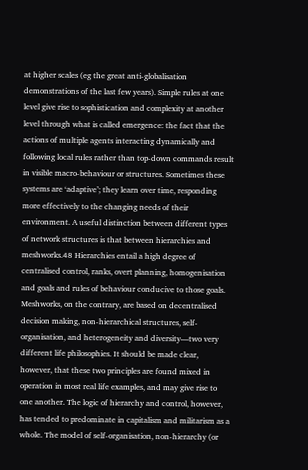at higher scales (eg the great anti-globalisation demonstrations of the last few years). Simple rules at one level give rise to sophistication and complexity at another level through what is called emergence: the fact that the actions of multiple agents interacting dynamically and following local rules rather than top-down commands result in visible macro-behaviour or structures. Sometimes these systems are ‘adaptive’; they learn over time, responding more effectively to the changing needs of their environment. A useful distinction between different types of network structures is that between hierarchies and meshworks.48 Hierarchies entail a high degree of centralised control, ranks, overt planning, homogenisation and goals and rules of behaviour conducive to those goals. Meshworks, on the contrary, are based on decentralised decision making, non-hierarchical structures, self-organisation, and heterogeneity and diversity—two very different life philosophies. It should be made clear, however, that these two principles are found mixed in operation in most real life examples, and may give rise to one another. The logic of hierarchy and control, however, has tended to predominate in capitalism and militarism as a whole. The model of self-organisation, non-hierarchy (or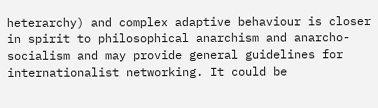heterarchy) and complex adaptive behaviour is closer in spirit to philosophical anarchism and anarcho-socialism and may provide general guidelines for internationalist networking. It could be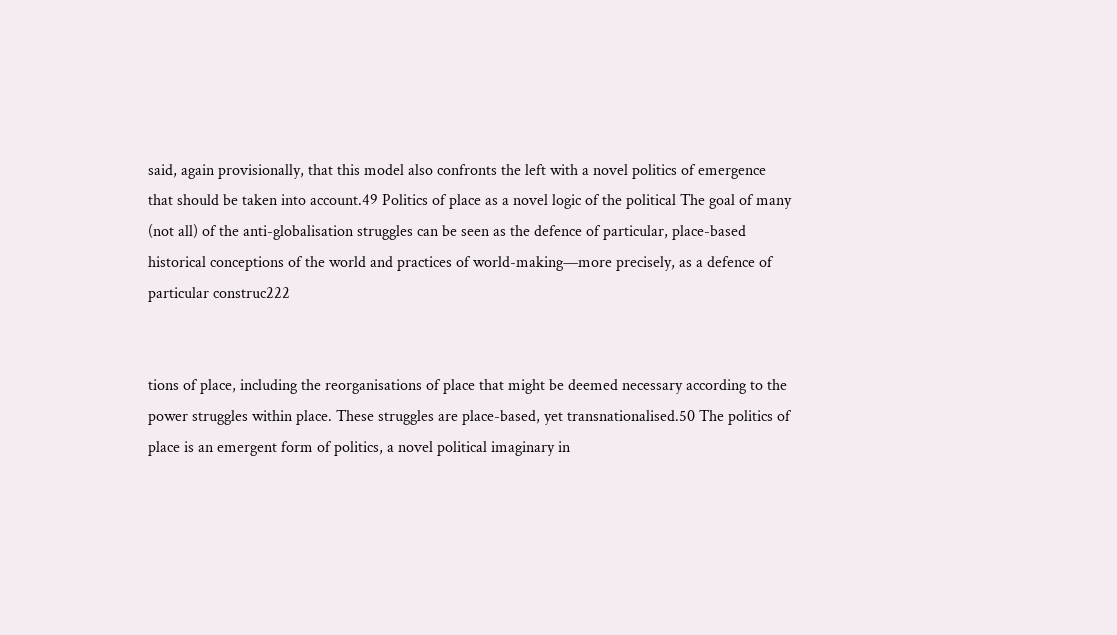said, again provisionally, that this model also confronts the left with a novel politics of emergence that should be taken into account.49 Politics of place as a novel logic of the political The goal of many (not all) of the anti-globalisation struggles can be seen as the defence of particular, place-based historical conceptions of the world and practices of world-making—more precisely, as a defence of particular construc222


tions of place, including the reorganisations of place that might be deemed necessary according to the power struggles within place. These struggles are place-based, yet transnationalised.50 The politics of place is an emergent form of politics, a novel political imaginary in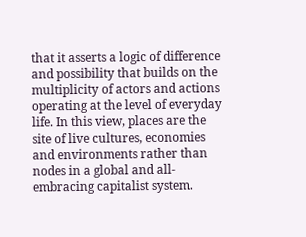that it asserts a logic of difference and possibility that builds on the multiplicity of actors and actions operating at the level of everyday life. In this view, places are the site of live cultures, economies and environments rather than nodes in a global and all-embracing capitalist system.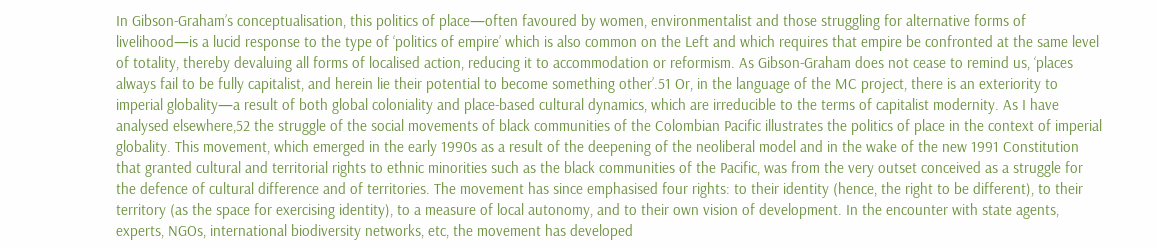In Gibson-Graham’s conceptualisation, this politics of place—often favoured by women, environmentalist and those struggling for alternative forms of livelihood—is a lucid response to the type of ‘politics of empire’ which is also common on the Left and which requires that empire be confronted at the same level of totality, thereby devaluing all forms of localised action, reducing it to accommodation or reformism. As Gibson-Graham does not cease to remind us, ‘places always fail to be fully capitalist, and herein lie their potential to become something other’.51 Or, in the language of the MC project, there is an exteriority to imperial globality—a result of both global coloniality and place-based cultural dynamics, which are irreducible to the terms of capitalist modernity. As I have analysed elsewhere,52 the struggle of the social movements of black communities of the Colombian Pacific illustrates the politics of place in the context of imperial globality. This movement, which emerged in the early 1990s as a result of the deepening of the neoliberal model and in the wake of the new 1991 Constitution that granted cultural and territorial rights to ethnic minorities such as the black communities of the Pacific, was from the very outset conceived as a struggle for the defence of cultural difference and of territories. The movement has since emphasised four rights: to their identity (hence, the right to be different), to their territory (as the space for exercising identity), to a measure of local autonomy, and to their own vision of development. In the encounter with state agents, experts, NGOs, international biodiversity networks, etc, the movement has developed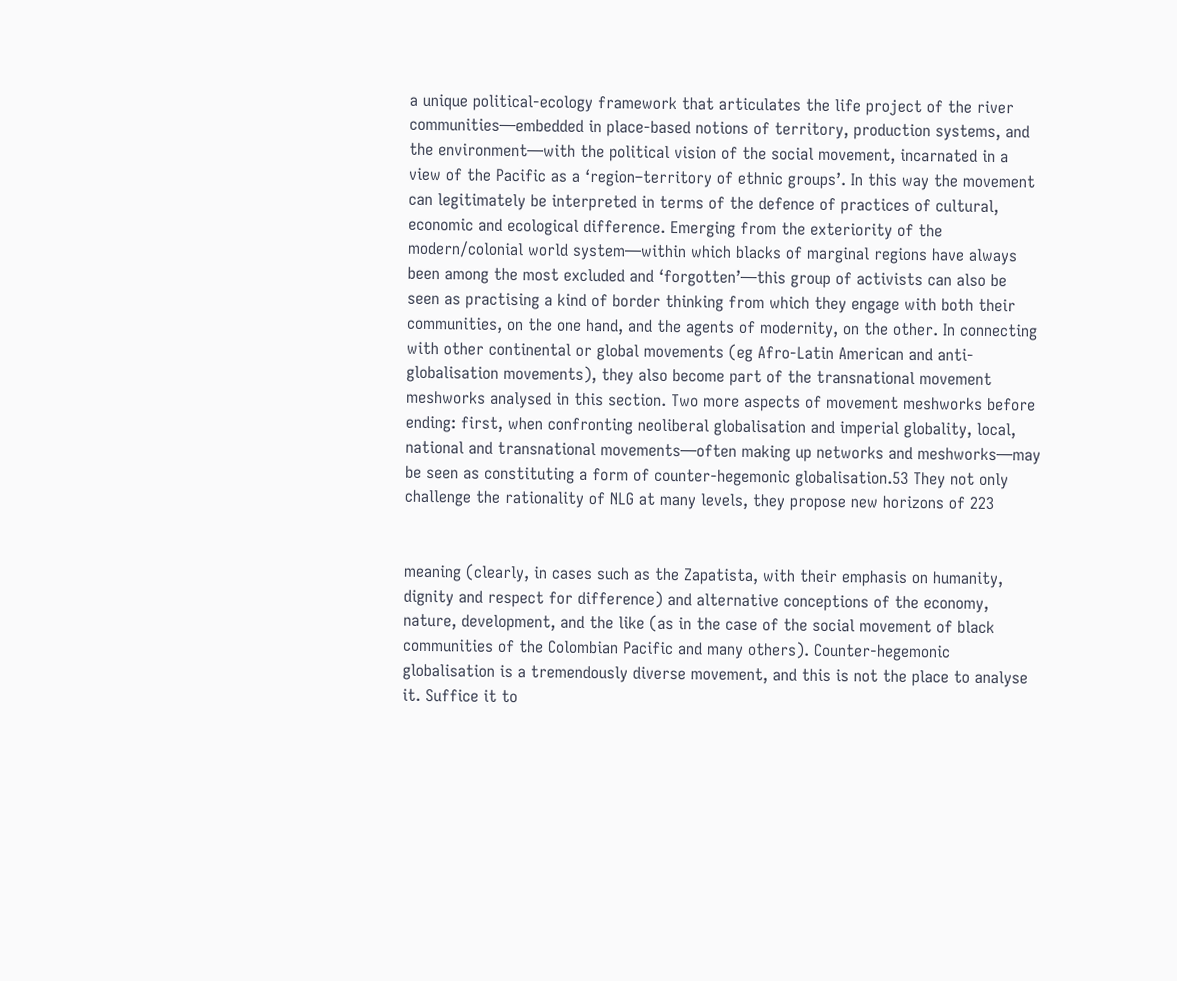a unique political-ecology framework that articulates the life project of the river communities—embedded in place-based notions of territory, production systems, and the environment—with the political vision of the social movement, incarnated in a view of the Pacific as a ‘region–territory of ethnic groups’. In this way the movement can legitimately be interpreted in terms of the defence of practices of cultural, economic and ecological difference. Emerging from the exteriority of the modern/colonial world system—within which blacks of marginal regions have always been among the most excluded and ‘forgotten’—this group of activists can also be seen as practising a kind of border thinking from which they engage with both their communities, on the one hand, and the agents of modernity, on the other. In connecting with other continental or global movements (eg Afro-Latin American and anti-globalisation movements), they also become part of the transnational movement meshworks analysed in this section. Two more aspects of movement meshworks before ending: first, when confronting neoliberal globalisation and imperial globality, local, national and transnational movements—often making up networks and meshworks—may be seen as constituting a form of counter-hegemonic globalisation.53 They not only challenge the rationality of NLG at many levels, they propose new horizons of 223


meaning (clearly, in cases such as the Zapatista, with their emphasis on humanity, dignity and respect for difference) and alternative conceptions of the economy, nature, development, and the like (as in the case of the social movement of black communities of the Colombian Pacific and many others). Counter-hegemonic globalisation is a tremendously diverse movement, and this is not the place to analyse it. Suffice it to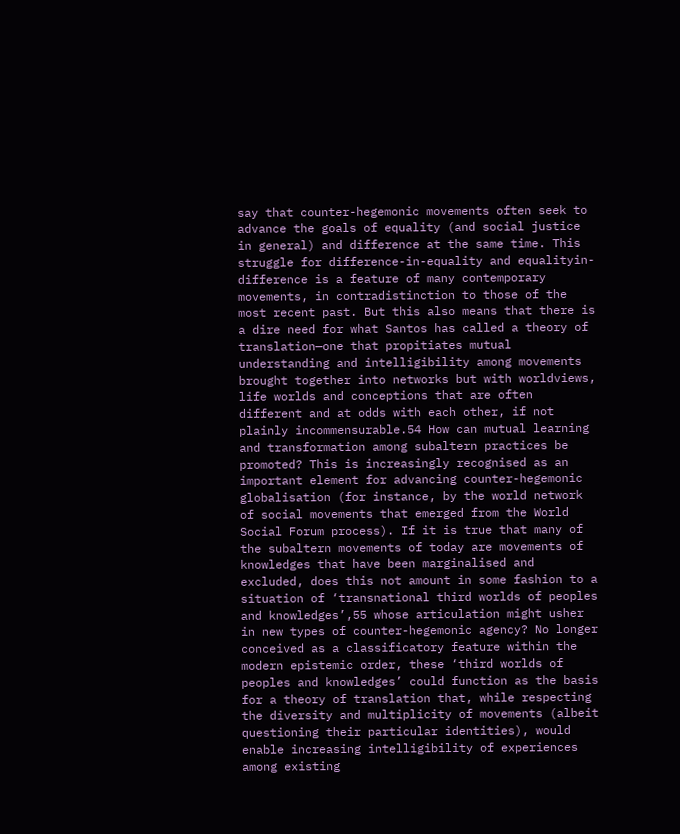say that counter-hegemonic movements often seek to advance the goals of equality (and social justice in general) and difference at the same time. This struggle for difference-in-equality and equalityin-difference is a feature of many contemporary movements, in contradistinction to those of the most recent past. But this also means that there is a dire need for what Santos has called a theory of translation—one that propitiates mutual understanding and intelligibility among movements brought together into networks but with worldviews, life worlds and conceptions that are often different and at odds with each other, if not plainly incommensurable.54 How can mutual learning and transformation among subaltern practices be promoted? This is increasingly recognised as an important element for advancing counter-hegemonic globalisation (for instance, by the world network of social movements that emerged from the World Social Forum process). If it is true that many of the subaltern movements of today are movements of knowledges that have been marginalised and excluded, does this not amount in some fashion to a situation of ‘transnational third worlds of peoples and knowledges’,55 whose articulation might usher in new types of counter-hegemonic agency? No longer conceived as a classificatory feature within the modern epistemic order, these ‘third worlds of peoples and knowledges’ could function as the basis for a theory of translation that, while respecting the diversity and multiplicity of movements (albeit questioning their particular identities), would enable increasing intelligibility of experiences among existing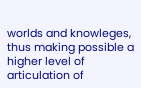worlds and knowleges, thus making possible a higher level of articulation of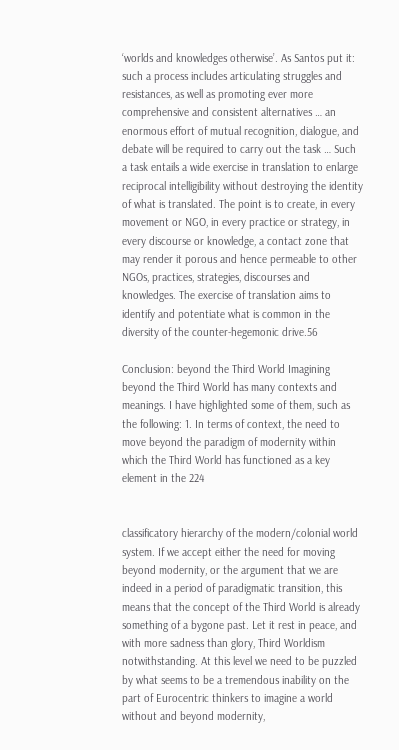‘worlds and knowledges otherwise’. As Santos put it:
such a process includes articulating struggles and resistances, as well as promoting ever more comprehensive and consistent alternatives … an enormous effort of mutual recognition, dialogue, and debate will be required to carry out the task … Such a task entails a wide exercise in translation to enlarge reciprocal intelligibility without destroying the identity of what is translated. The point is to create, in every movement or NGO, in every practice or strategy, in every discourse or knowledge, a contact zone that may render it porous and hence permeable to other NGOs, practices, strategies, discourses and knowledges. The exercise of translation aims to identify and potentiate what is common in the diversity of the counter-hegemonic drive.56

Conclusion: beyond the Third World Imagining beyond the Third World has many contexts and meanings. I have highlighted some of them, such as the following: 1. In terms of context, the need to move beyond the paradigm of modernity within which the Third World has functioned as a key element in the 224


classificatory hierarchy of the modern/colonial world system. If we accept either the need for moving beyond modernity, or the argument that we are indeed in a period of paradigmatic transition, this means that the concept of the Third World is already something of a bygone past. Let it rest in peace, and with more sadness than glory, Third Worldism notwithstanding. At this level we need to be puzzled by what seems to be a tremendous inability on the part of Eurocentric thinkers to imagine a world without and beyond modernity,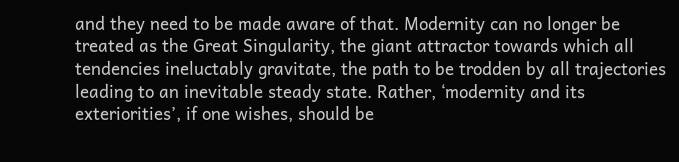and they need to be made aware of that. Modernity can no longer be treated as the Great Singularity, the giant attractor towards which all tendencies ineluctably gravitate, the path to be trodden by all trajectories leading to an inevitable steady state. Rather, ‘modernity and its exteriorities’, if one wishes, should be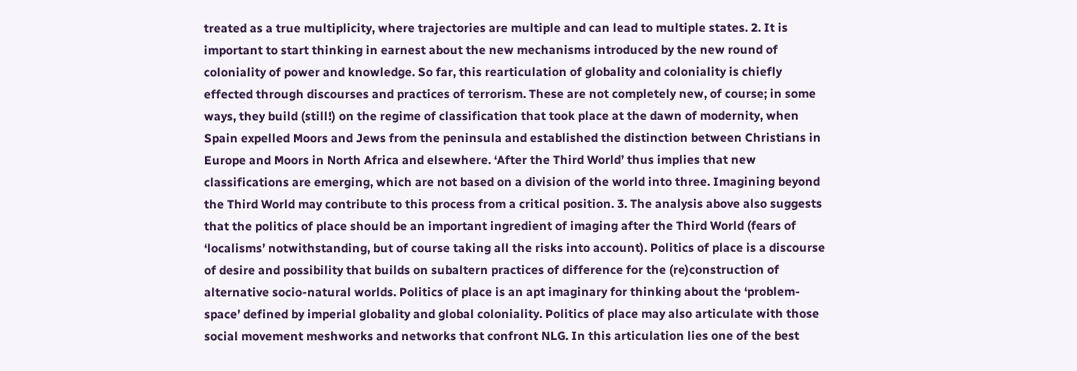treated as a true multiplicity, where trajectories are multiple and can lead to multiple states. 2. It is important to start thinking in earnest about the new mechanisms introduced by the new round of coloniality of power and knowledge. So far, this rearticulation of globality and coloniality is chiefly effected through discourses and practices of terrorism. These are not completely new, of course; in some ways, they build (still!) on the regime of classification that took place at the dawn of modernity, when Spain expelled Moors and Jews from the peninsula and established the distinction between Christians in Europe and Moors in North Africa and elsewhere. ‘After the Third World’ thus implies that new classifications are emerging, which are not based on a division of the world into three. Imagining beyond the Third World may contribute to this process from a critical position. 3. The analysis above also suggests that the politics of place should be an important ingredient of imaging after the Third World (fears of ‘localisms’ notwithstanding, but of course taking all the risks into account). Politics of place is a discourse of desire and possibility that builds on subaltern practices of difference for the (re)construction of alternative socio-natural worlds. Politics of place is an apt imaginary for thinking about the ‘problem-space’ defined by imperial globality and global coloniality. Politics of place may also articulate with those social movement meshworks and networks that confront NLG. In this articulation lies one of the best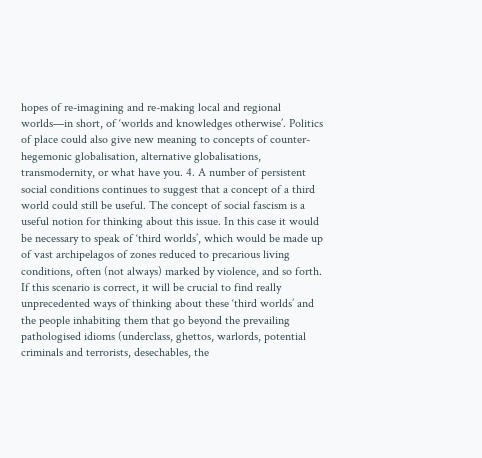hopes of re-imagining and re-making local and regional worlds—in short, of ‘worlds and knowledges otherwise’. Politics of place could also give new meaning to concepts of counter-hegemonic globalisation, alternative globalisations, transmodernity, or what have you. 4. A number of persistent social conditions continues to suggest that a concept of a third world could still be useful. The concept of social fascism is a useful notion for thinking about this issue. In this case it would be necessary to speak of ‘third worlds’, which would be made up of vast archipelagos of zones reduced to precarious living conditions, often (not always) marked by violence, and so forth. If this scenario is correct, it will be crucial to find really unprecedented ways of thinking about these ‘third worlds’ and the people inhabiting them that go beyond the prevailing pathologised idioms (underclass, ghettos, warlords, potential criminals and terrorists, desechables, the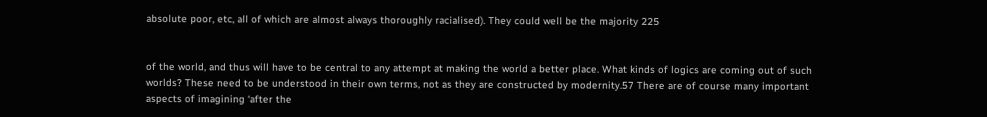absolute poor, etc, all of which are almost always thoroughly racialised). They could well be the majority 225


of the world, and thus will have to be central to any attempt at making the world a better place. What kinds of logics are coming out of such worlds? These need to be understood in their own terms, not as they are constructed by modernity.57 There are of course many important aspects of imagining ‘after the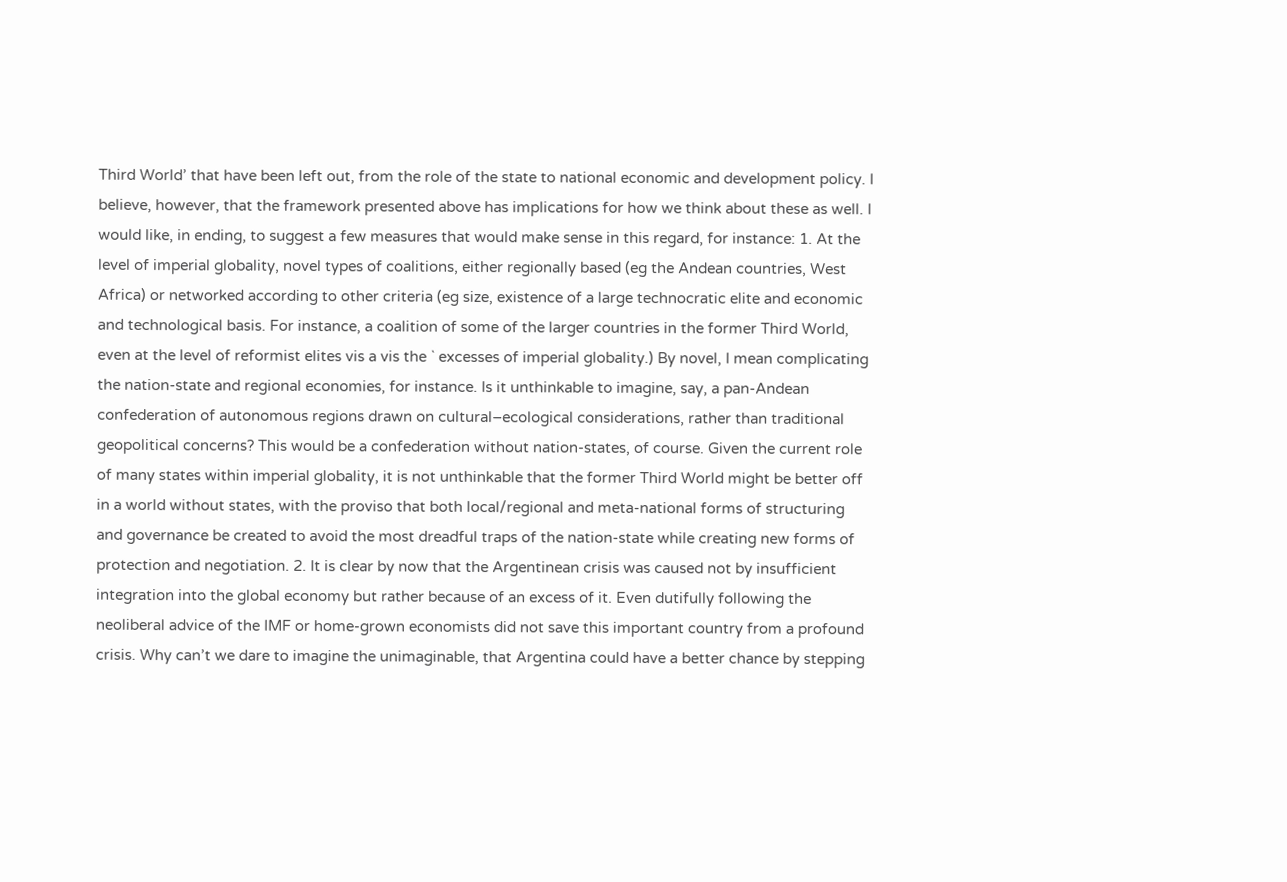Third World’ that have been left out, from the role of the state to national economic and development policy. I believe, however, that the framework presented above has implications for how we think about these as well. I would like, in ending, to suggest a few measures that would make sense in this regard, for instance: 1. At the level of imperial globality, novel types of coalitions, either regionally based (eg the Andean countries, West Africa) or networked according to other criteria (eg size, existence of a large technocratic elite and economic and technological basis. For instance, a coalition of some of the larger countries in the former Third World, even at the level of reformist elites vis a vis the ` excesses of imperial globality.) By novel, I mean complicating the nation-state and regional economies, for instance. Is it unthinkable to imagine, say, a pan-Andean confederation of autonomous regions drawn on cultural–ecological considerations, rather than traditional geopolitical concerns? This would be a confederation without nation-states, of course. Given the current role of many states within imperial globality, it is not unthinkable that the former Third World might be better off in a world without states, with the proviso that both local/regional and meta-national forms of structuring and governance be created to avoid the most dreadful traps of the nation-state while creating new forms of protection and negotiation. 2. It is clear by now that the Argentinean crisis was caused not by insufficient integration into the global economy but rather because of an excess of it. Even dutifully following the neoliberal advice of the IMF or home-grown economists did not save this important country from a profound crisis. Why can’t we dare to imagine the unimaginable, that Argentina could have a better chance by stepping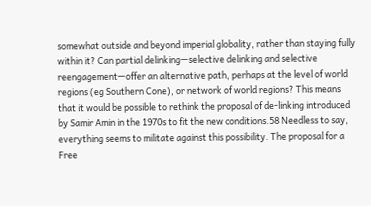somewhat outside and beyond imperial globality, rather than staying fully within it? Can partial delinking—selective delinking and selective reengagement—offer an alternative path, perhaps at the level of world regions (eg Southern Cone), or network of world regions? This means that it would be possible to rethink the proposal of de-linking introduced by Samir Amin in the 1970s to fit the new conditions.58 Needless to say, everything seems to militate against this possibility. The proposal for a Free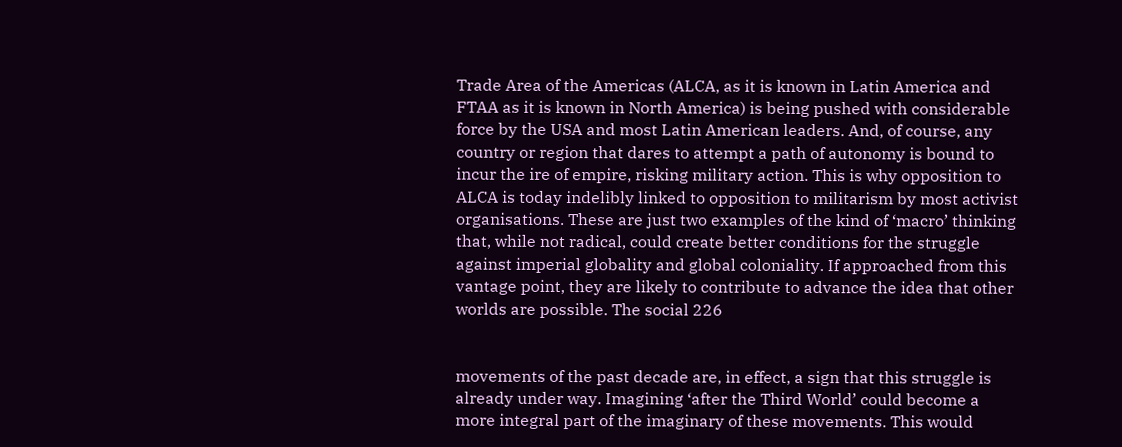Trade Area of the Americas (ALCA, as it is known in Latin America and FTAA as it is known in North America) is being pushed with considerable force by the USA and most Latin American leaders. And, of course, any country or region that dares to attempt a path of autonomy is bound to incur the ire of empire, risking military action. This is why opposition to ALCA is today indelibly linked to opposition to militarism by most activist organisations. These are just two examples of the kind of ‘macro’ thinking that, while not radical, could create better conditions for the struggle against imperial globality and global coloniality. If approached from this vantage point, they are likely to contribute to advance the idea that other worlds are possible. The social 226


movements of the past decade are, in effect, a sign that this struggle is already under way. Imagining ‘after the Third World’ could become a more integral part of the imaginary of these movements. This would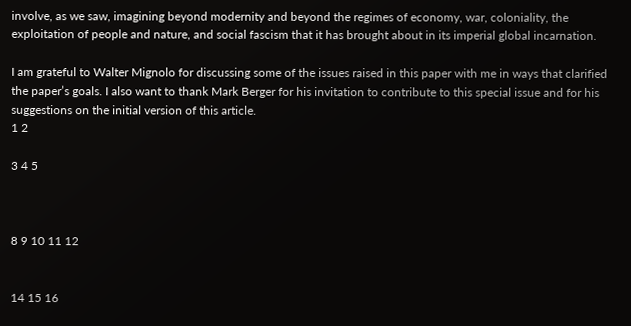involve, as we saw, imagining beyond modernity and beyond the regimes of economy, war, coloniality, the exploitation of people and nature, and social fascism that it has brought about in its imperial global incarnation.

I am grateful to Walter Mignolo for discussing some of the issues raised in this paper with me in ways that clarified the paper’s goals. I also want to thank Mark Berger for his invitation to contribute to this special issue and for his suggestions on the initial version of this article.
1 2

3 4 5



8 9 10 11 12


14 15 16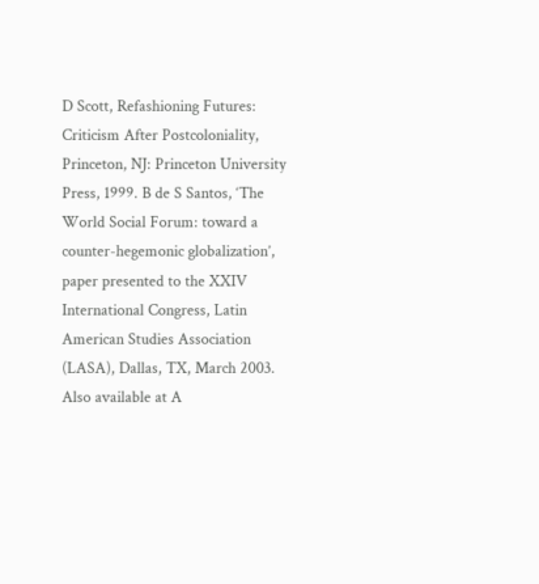D Scott, Refashioning Futures: Criticism After Postcoloniality, Princeton, NJ: Princeton University Press, 1999. B de S Santos, ‘The World Social Forum: toward a counter-hegemonic globalization’, paper presented to the XXIV International Congress, Latin American Studies Association (LASA), Dallas, TX, March 2003. Also available at A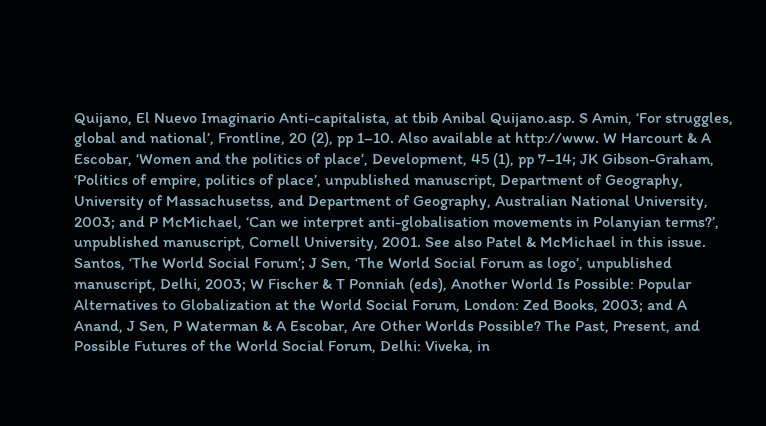Quijano, El Nuevo Imaginario Anti-capitalista, at tbib Anibal Quijano.asp. S Amin, ‘For struggles, global and national’, Frontline, 20 (2), pp 1–10. Also available at http://www. W Harcourt & A Escobar, ‘Women and the politics of place’, Development, 45 (1), pp 7–14; JK Gibson-Graham, ‘Politics of empire, politics of place’, unpublished manuscript, Department of Geography, University of Massachusetss, and Department of Geography, Australian National University, 2003; and P McMichael, ‘Can we interpret anti-globalisation movements in Polanyian terms?’, unpublished manuscript, Cornell University, 2001. See also Patel & McMichael in this issue. Santos, ‘The World Social Forum’; J Sen, ‘The World Social Forum as logo’, unpublished manuscript, Delhi, 2003; W Fischer & T Ponniah (eds), Another World Is Possible: Popular Alternatives to Globalization at the World Social Forum, London: Zed Books, 2003; and A Anand, J Sen, P Waterman & A Escobar, Are Other Worlds Possible? The Past, Present, and Possible Futures of the World Social Forum, Delhi: Viveka, in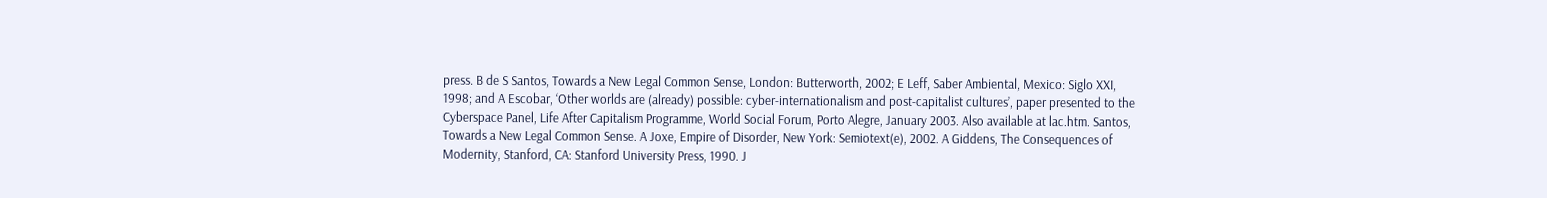press. B de S Santos, Towards a New Legal Common Sense, London: Butterworth, 2002; E Leff, Saber Ambiental, Mexico: Siglo XXI, 1998; and A Escobar, ‘Other worlds are (already) possible: cyber-internationalism and post-capitalist cultures’, paper presented to the Cyberspace Panel, Life After Capitalism Programme, World Social Forum, Porto Alegre, January 2003. Also available at lac.htm. Santos, Towards a New Legal Common Sense. A Joxe, Empire of Disorder, New York: Semiotext(e), 2002. A Giddens, The Consequences of Modernity, Stanford, CA: Stanford University Press, 1990. J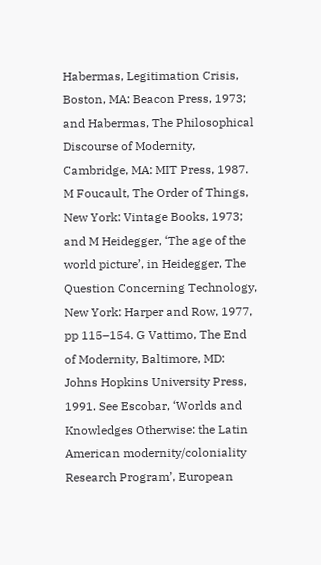Habermas, Legitimation Crisis, Boston, MA: Beacon Press, 1973; and Habermas, The Philosophical Discourse of Modernity, Cambridge, MA: MIT Press, 1987. M Foucault, The Order of Things, New York: Vintage Books, 1973; and M Heidegger, ‘The age of the world picture’, in Heidegger, The Question Concerning Technology, New York: Harper and Row, 1977, pp 115–154. G Vattimo, The End of Modernity, Baltimore, MD: Johns Hopkins University Press, 1991. See Escobar, ‘Worlds and Knowledges Otherwise: the Latin American modernity/coloniality Research Program’, European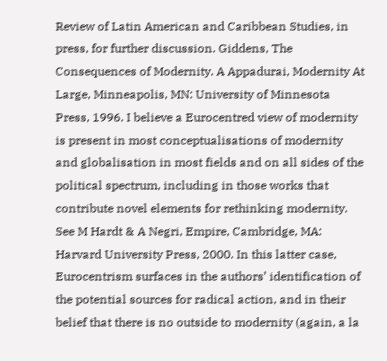Review of Latin American and Caribbean Studies, in press, for further discussion. Giddens, The Consequences of Modernity. A Appadurai, Modernity At Large, Minneapolis, MN: University of Minnesota Press, 1996. I believe a Eurocentred view of modernity is present in most conceptualisations of modernity and globalisation in most fields and on all sides of the political spectrum, including in those works that contribute novel elements for rethinking modernity. See M Hardt & A Negri, Empire, Cambridge, MA: Harvard University Press, 2000. In this latter case, Eurocentrism surfaces in the authors’ identification of the potential sources for radical action, and in their belief that there is no outside to modernity (again, a la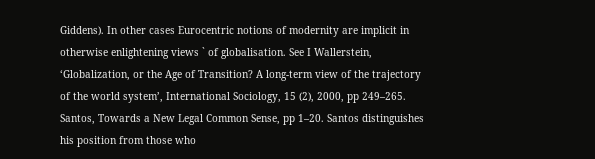Giddens). In other cases Eurocentric notions of modernity are implicit in otherwise enlightening views ` of globalisation. See I Wallerstein, ‘Globalization, or the Age of Transition? A long-term view of the trajectory of the world system’, International Sociology, 15 (2), 2000, pp 249–265. Santos, Towards a New Legal Common Sense, pp 1–20. Santos distinguishes his position from those who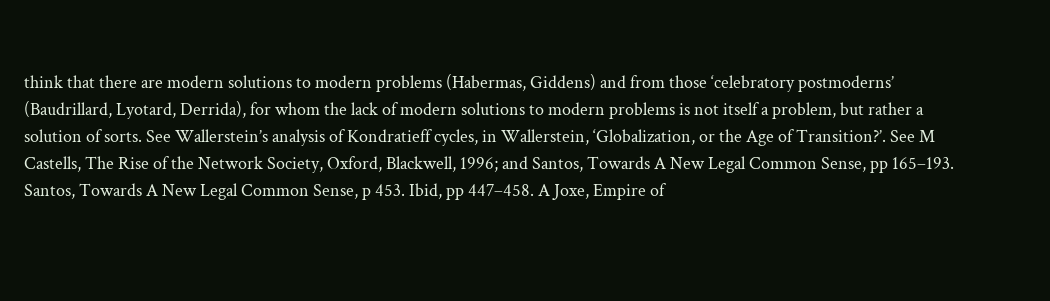think that there are modern solutions to modern problems (Habermas, Giddens) and from those ‘celebratory postmoderns’ (Baudrillard, Lyotard, Derrida), for whom the lack of modern solutions to modern problems is not itself a problem, but rather a solution of sorts. See Wallerstein’s analysis of Kondratieff cycles, in Wallerstein, ‘Globalization, or the Age of Transition?’. See M Castells, The Rise of the Network Society, Oxford, Blackwell, 1996; and Santos, Towards A New Legal Common Sense, pp 165–193. Santos, Towards A New Legal Common Sense, p 453. Ibid, pp 447–458. A Joxe, Empire of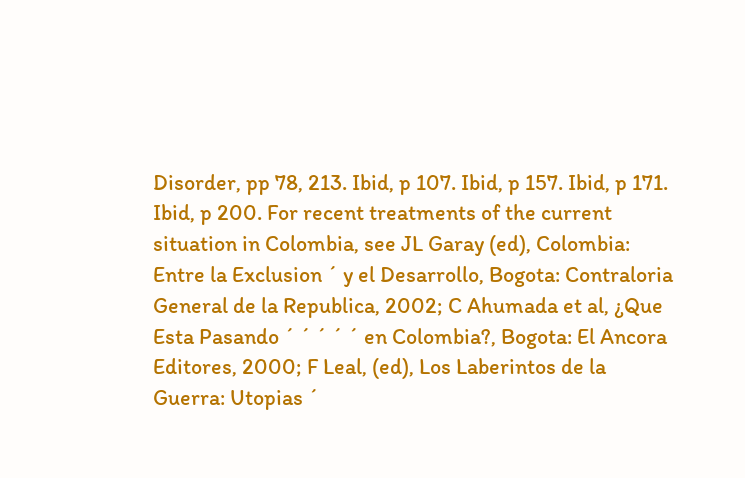Disorder, pp 78, 213. Ibid, p 107. Ibid, p 157. Ibid, p 171. Ibid, p 200. For recent treatments of the current situation in Colombia, see JL Garay (ed), Colombia: Entre la Exclusion ´ y el Desarrollo, Bogota: Contraloria General de la Republica, 2002; C Ahumada et al, ¿Que Esta Pasando ´ ´ ´ ´ ´ en Colombia?, Bogota: El Ancora Editores, 2000; F Leal, (ed), Los Laberintos de la Guerra: Utopias ´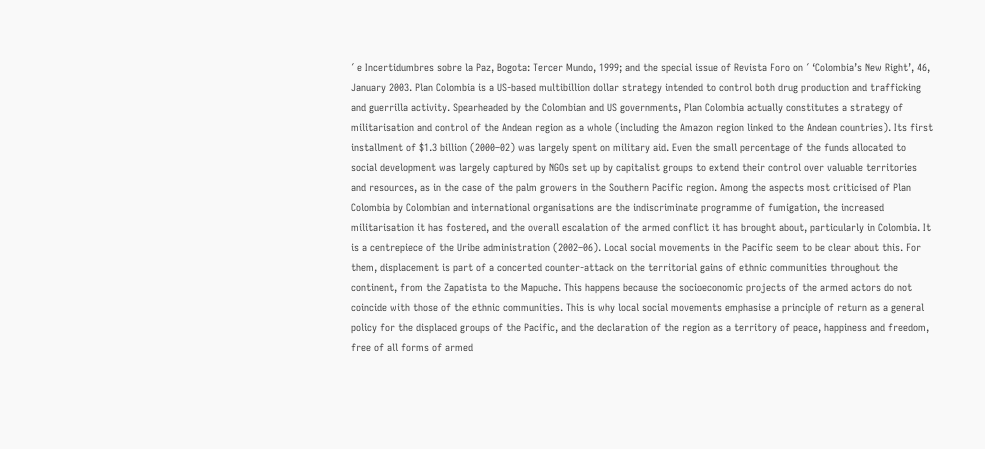´ e Incertidumbres sobre la Paz, Bogota: Tercer Mundo, 1999; and the special issue of Revista Foro on ´ ‘Colombia’s New Right’, 46, January 2003. Plan Colombia is a US-based multibillion dollar strategy intended to control both drug production and trafficking and guerrilla activity. Spearheaded by the Colombian and US governments, Plan Colombia actually constitutes a strategy of militarisation and control of the Andean region as a whole (including the Amazon region linked to the Andean countries). Its first installment of $1.3 billion (2000–02) was largely spent on military aid. Even the small percentage of the funds allocated to social development was largely captured by NGOs set up by capitalist groups to extend their control over valuable territories and resources, as in the case of the palm growers in the Southern Pacific region. Among the aspects most criticised of Plan Colombia by Colombian and international organisations are the indiscriminate programme of fumigation, the increased militarisation it has fostered, and the overall escalation of the armed conflict it has brought about, particularly in Colombia. It is a centrepiece of the Uribe administration (2002–06). Local social movements in the Pacific seem to be clear about this. For them, displacement is part of a concerted counter-attack on the territorial gains of ethnic communities throughout the continent, from the Zapatista to the Mapuche. This happens because the socioeconomic projects of the armed actors do not coincide with those of the ethnic communities. This is why local social movements emphasise a principle of return as a general policy for the displaced groups of the Pacific, and the declaration of the region as a territory of peace, happiness and freedom, free of all forms of armed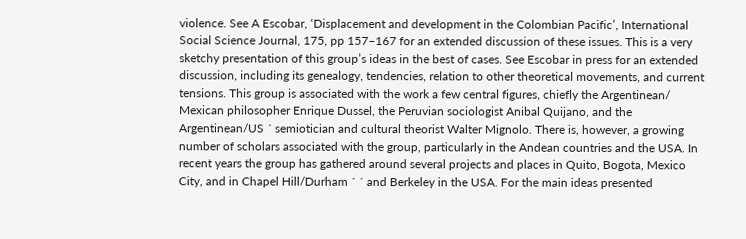violence. See A Escobar, ‘Displacement and development in the Colombian Pacific’, International Social Science Journal, 175, pp 157–167 for an extended discussion of these issues. This is a very sketchy presentation of this group’s ideas in the best of cases. See Escobar in press for an extended discussion, including its genealogy, tendencies, relation to other theoretical movements, and current tensions. This group is associated with the work a few central figures, chiefly the Argentinean/ Mexican philosopher Enrique Dussel, the Peruvian sociologist Anibal Quijano, and the Argentinean/US ´ semiotician and cultural theorist Walter Mignolo. There is, however, a growing number of scholars associated with the group, particularly in the Andean countries and the USA. In recent years the group has gathered around several projects and places in Quito, Bogota, Mexico City, and in Chapel Hill/Durham ´ ´ and Berkeley in the USA. For the main ideas presented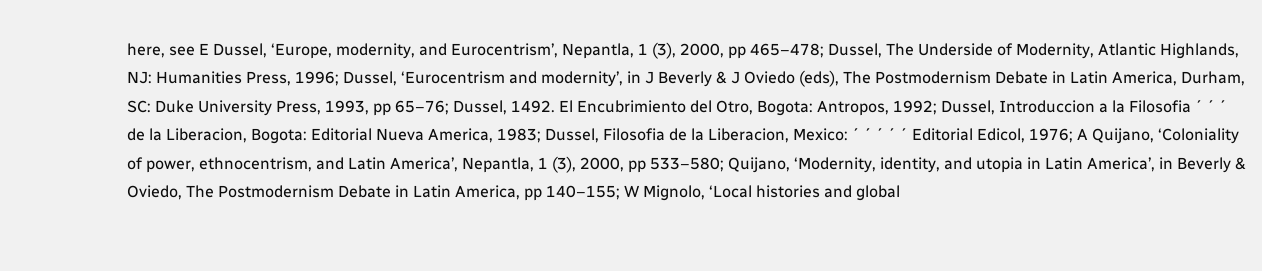here, see E Dussel, ‘Europe, modernity, and Eurocentrism’, Nepantla, 1 (3), 2000, pp 465–478; Dussel, The Underside of Modernity, Atlantic Highlands, NJ: Humanities Press, 1996; Dussel, ‘Eurocentrism and modernity’, in J Beverly & J Oviedo (eds), The Postmodernism Debate in Latin America, Durham, SC: Duke University Press, 1993, pp 65–76; Dussel, 1492. El Encubrimiento del Otro, Bogota: Antropos, 1992; Dussel, Introduccion a la Filosofia ´ ´ ´ de la Liberacion, Bogota: Editorial Nueva America, 1983; Dussel, Filosofia de la Liberacion, Mexico: ´ ´ ´ ´ ´ Editorial Edicol, 1976; A Quijano, ‘Coloniality of power, ethnocentrism, and Latin America’, Nepantla, 1 (3), 2000, pp 533–580; Quijano, ‘Modernity, identity, and utopia in Latin America’, in Beverly & Oviedo, The Postmodernism Debate in Latin America, pp 140–155; W Mignolo, ‘Local histories and global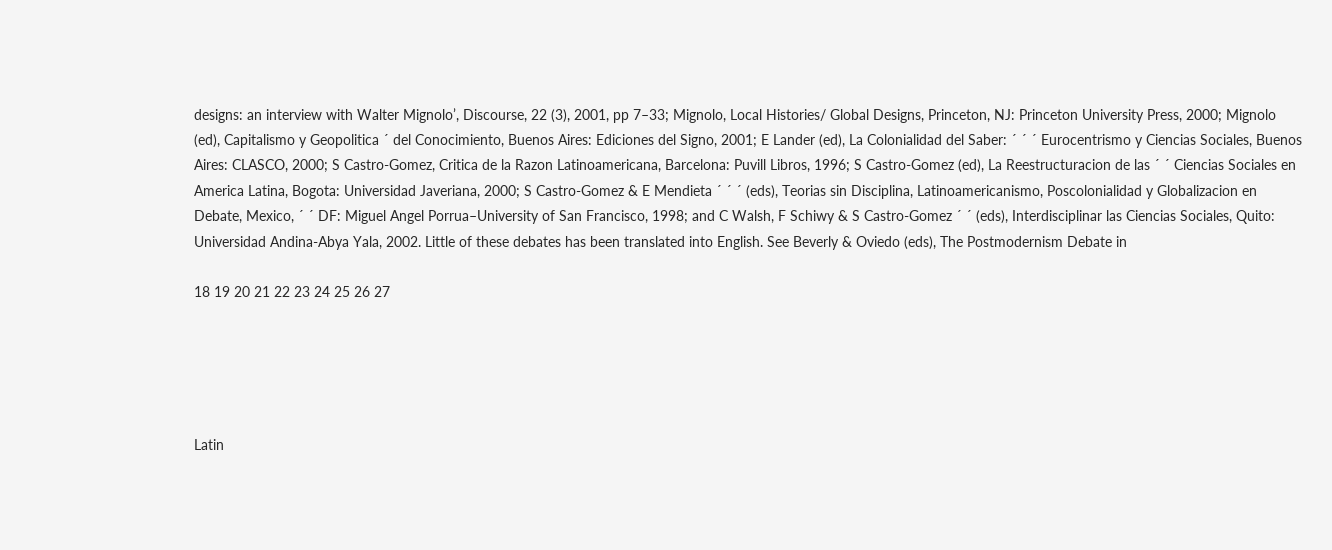designs: an interview with Walter Mignolo’, Discourse, 22 (3), 2001, pp 7–33; Mignolo, Local Histories/ Global Designs, Princeton, NJ: Princeton University Press, 2000; Mignolo (ed), Capitalismo y Geopolitica ´ del Conocimiento, Buenos Aires: Ediciones del Signo, 2001; E Lander (ed), La Colonialidad del Saber: ´ ´ ´ Eurocentrismo y Ciencias Sociales, Buenos Aires: CLASCO, 2000; S Castro-Gomez, Critica de la Razon Latinoamericana, Barcelona: Puvill Libros, 1996; S Castro-Gomez (ed), La Reestructuracion de las ´ ´ Ciencias Sociales en America Latina, Bogota: Universidad Javeriana, 2000; S Castro-Gomez & E Mendieta ´ ´ ´ (eds), Teorias sin Disciplina, Latinoamericanismo, Poscolonialidad y Globalizacion en Debate, Mexico, ´ ´ DF: Miguel Angel Porrua–University of San Francisco, 1998; and C Walsh, F Schiwy & S Castro-Gomez ´ ´ (eds), Interdisciplinar las Ciencias Sociales, Quito: Universidad Andina-Abya Yala, 2002. Little of these debates has been translated into English. See Beverly & Oviedo (eds), The Postmodernism Debate in

18 19 20 21 22 23 24 25 26 27





Latin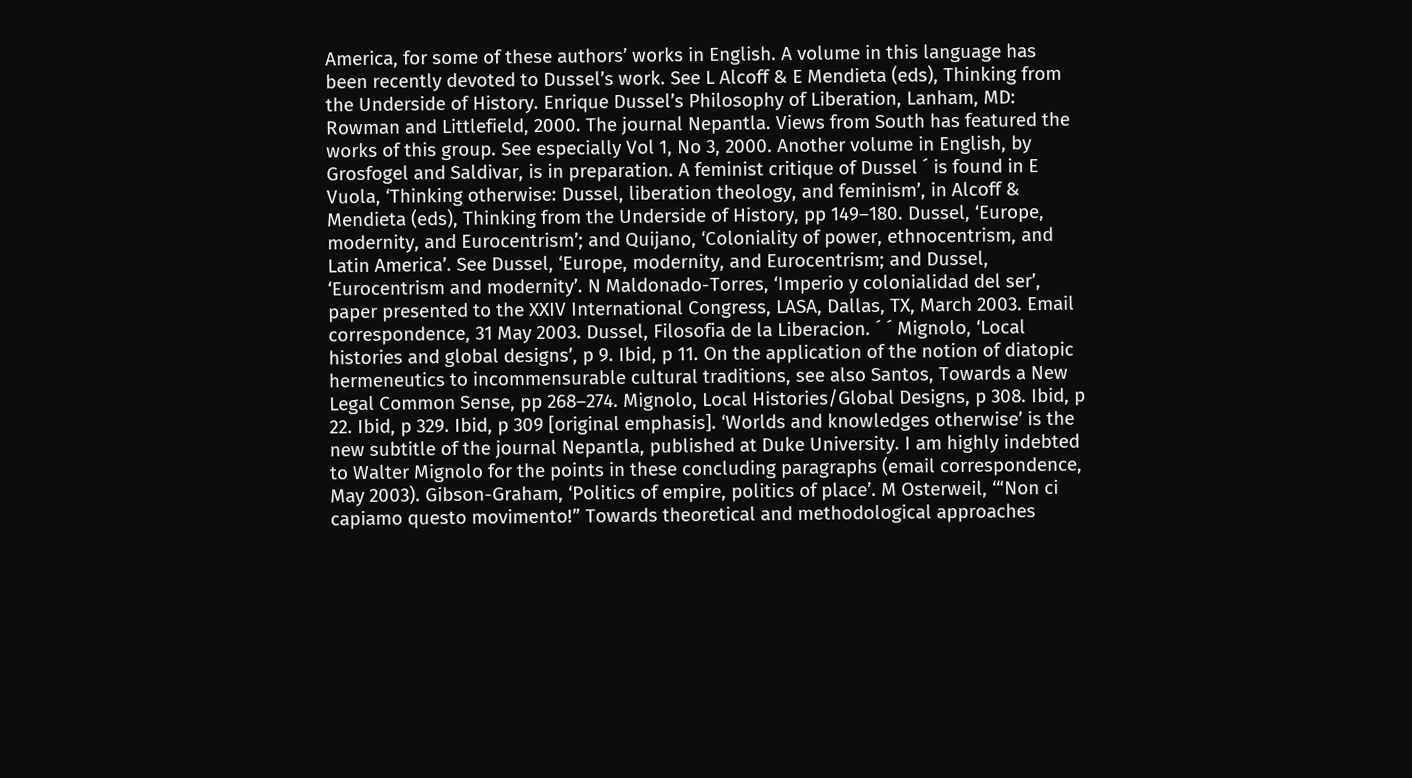America, for some of these authors’ works in English. A volume in this language has been recently devoted to Dussel’s work. See L Alcoff & E Mendieta (eds), Thinking from the Underside of History. Enrique Dussel’s Philosophy of Liberation, Lanham, MD: Rowman and Littlefield, 2000. The journal Nepantla. Views from South has featured the works of this group. See especially Vol 1, No 3, 2000. Another volume in English, by Grosfogel and Saldivar, is in preparation. A feminist critique of Dussel ´ is found in E Vuola, ‘Thinking otherwise: Dussel, liberation theology, and feminism’, in Alcoff & Mendieta (eds), Thinking from the Underside of History, pp 149–180. Dussel, ‘Europe, modernity, and Eurocentrism’; and Quijano, ‘Coloniality of power, ethnocentrism, and Latin America’. See Dussel, ‘Europe, modernity, and Eurocentrism; and Dussel, ‘Eurocentrism and modernity’. N Maldonado-Torres, ‘Imperio y colonialidad del ser’, paper presented to the XXIV International Congress, LASA, Dallas, TX, March 2003. Email correspondence, 31 May 2003. Dussel, Filosofia de la Liberacion. ´ ´ Mignolo, ‘Local histories and global designs’, p 9. Ibid, p 11. On the application of the notion of diatopic hermeneutics to incommensurable cultural traditions, see also Santos, Towards a New Legal Common Sense, pp 268–274. Mignolo, Local Histories/Global Designs, p 308. Ibid, p 22. Ibid, p 329. Ibid, p 309 [original emphasis]. ‘Worlds and knowledges otherwise’ is the new subtitle of the journal Nepantla, published at Duke University. I am highly indebted to Walter Mignolo for the points in these concluding paragraphs (email correspondence, May 2003). Gibson-Graham, ‘Politics of empire, politics of place’. M Osterweil, ‘“Non ci capiamo questo movimento!” Towards theoretical and methodological approaches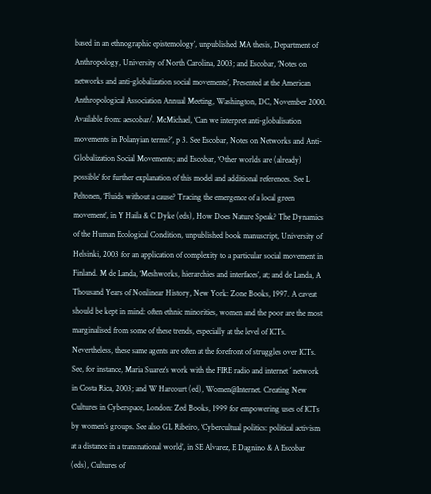based in an ethnographic epistemology’, unpublished MA thesis, Department of Anthropology, University of North Carolina, 2003; and Escobar, ‘Notes on networks and anti-globalization social movements’, Presented at the American Anthropological Association Annual Meeting, Washington, DC, November 2000. Available from: aescobar/. McMichael, ‘Can we interpret anti-globalisation movements in Polanyian terms?’, p 3. See Escobar, Notes on Networks and Anti-Globalization Social Movements; and Escobar, ‘Other worlds are (already) possible’ for further explanation of this model and additional references. See L Peltonen, ‘Fluids without a cause? Tracing the emergence of a local green movement’, in Y Haila & C Dyke (eds), How Does Nature Speak? The Dynamics of the Human Ecological Condition, unpublished book manuscript, University of Helsinki, 2003 for an application of complexity to a particular social movement in Finland. M de Landa, ‘Meshworks, hierarchies and interfaces’, at; and de Landa, A Thousand Years of Nonlinear History, New York: Zone Books, 1997. A caveat should be kept in mind: often ethnic minorities, women and the poor are the most marginalised from some of these trends, especially at the level of ICTs. Nevertheless, these same agents are often at the forefront of struggles over ICTs. See, for instance, Maria Suarez’s work with the FIRE radio and internet ´ network in Costa Rica, 2003; and W Harcourt (ed), Women@Internet. Creating New Cultures in Cyberspace, London: Zed Books, 1999 for empowering uses of ICTs by women’s groups. See also GL Ribeiro, ‘Cybercultual politics: political activism at a distance in a transnational world’, in SE Alvarez, E Dagnino & A Escobar (eds), Cultures of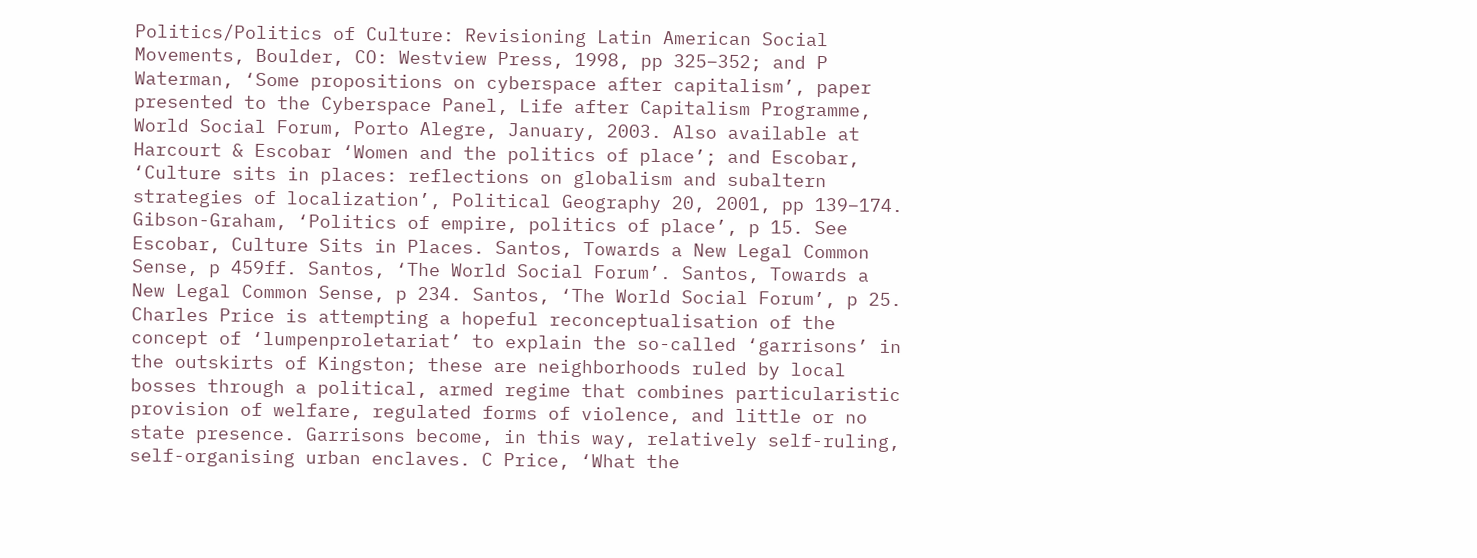Politics/Politics of Culture: Revisioning Latin American Social Movements, Boulder, CO: Westview Press, 1998, pp 325–352; and P Waterman, ‘Some propositions on cyberspace after capitalism’, paper presented to the Cyberspace Panel, Life after Capitalism Programme, World Social Forum, Porto Alegre, January, 2003. Also available at Harcourt & Escobar ‘Women and the politics of place’; and Escobar, ‘Culture sits in places: reflections on globalism and subaltern strategies of localization’, Political Geography 20, 2001, pp 139–174. Gibson-Graham, ‘Politics of empire, politics of place’, p 15. See Escobar, Culture Sits in Places. Santos, Towards a New Legal Common Sense, p 459ff. Santos, ‘The World Social Forum’. Santos, Towards a New Legal Common Sense, p 234. Santos, ‘The World Social Forum’, p 25. Charles Price is attempting a hopeful reconceptualisation of the concept of ‘lumpenproletariat’ to explain the so-called ‘garrisons’ in the outskirts of Kingston; these are neighborhoods ruled by local bosses through a political, armed regime that combines particularistic provision of welfare, regulated forms of violence, and little or no state presence. Garrisons become, in this way, relatively self-ruling, self-organising urban enclaves. C Price, ‘What the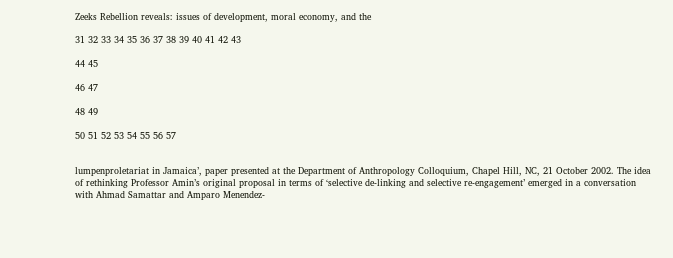Zeeks Rebellion reveals: issues of development, moral economy, and the

31 32 33 34 35 36 37 38 39 40 41 42 43

44 45

46 47

48 49

50 51 52 53 54 55 56 57


lumpenproletariat in Jamaica’, paper presented at the Department of Anthropology Colloquium, Chapel Hill, NC, 21 October 2002. The idea of rethinking Professor Amin’s original proposal in terms of ‘selective de-linking and selective re-engagement’ emerged in a conversation with Ahmad Samattar and Amparo Menendez-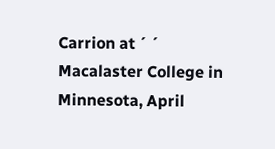Carrion at ´ ´ Macalaster College in Minnesota, April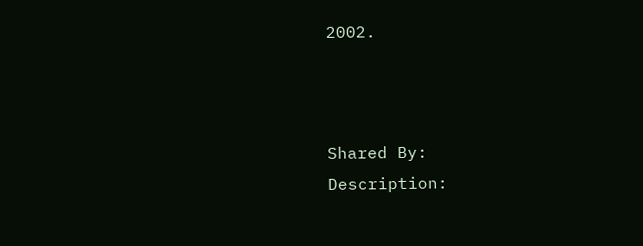2002.



Shared By:
Description: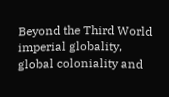Beyond the Third World imperial globality, global coloniality and